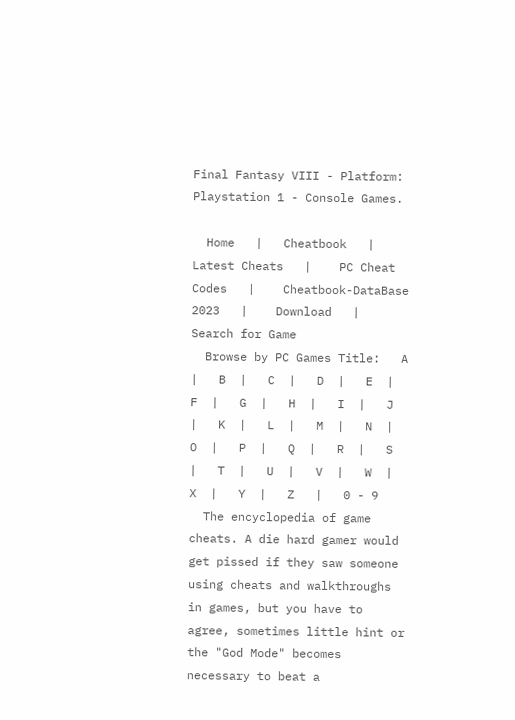Final Fantasy VIII - Platform: Playstation 1 - Console Games.

  Home   |   Cheatbook   |    Latest Cheats   |    PC Cheat Codes   |    Cheatbook-DataBase 2023   |    Download   |    Search for Game
  Browse by PC Games Title:   A  |   B  |   C  |   D  |   E  |   F  |   G  |   H  |   I  |   J  |   K  |   L  |   M  |   N  |   O  |   P  |   Q  |   R  |   S  |   T  |   U  |   V  |   W  |   X  |   Y  |   Z   |   0 - 9
  The encyclopedia of game cheats. A die hard gamer would get pissed if they saw someone using cheats and walkthroughs in games, but you have to agree, sometimes little hint or the "God Mode" becomes necessary to beat a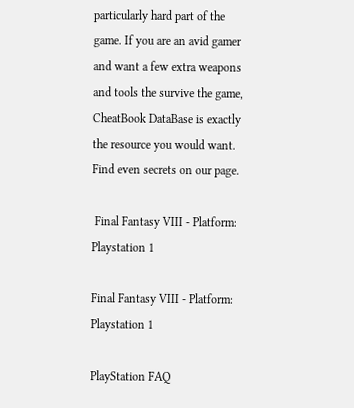particularly hard part of the game. If you are an avid gamer and want a few extra weapons and tools the survive the game, CheatBook DataBase is exactly the resource you would want. Find even secrets on our page.

 Final Fantasy VIII - Platform: Playstation 1

Final Fantasy VIII - Platform: Playstation 1

PlayStation FAQ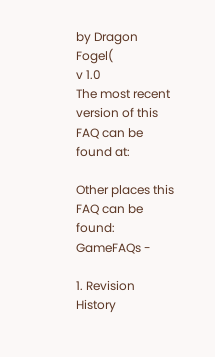by Dragon Fogel(
v 1.0
The most recent version of this FAQ can be found at:

Other places this FAQ can be found:
GameFAQs -

1. Revision History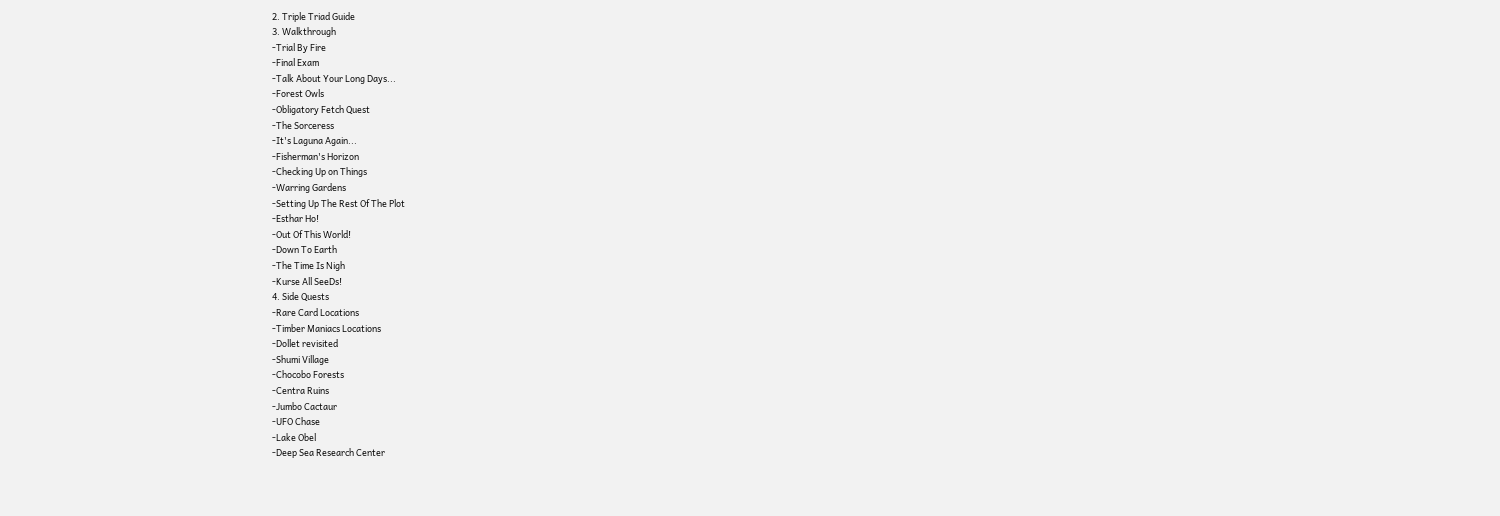2. Triple Triad Guide
3. Walkthrough
-Trial By Fire
-Final Exam
-Talk About Your Long Days...
-Forest Owls
-Obligatory Fetch Quest
-The Sorceress
-It's Laguna Again...
-Fisherman's Horizon
-Checking Up on Things
-Warring Gardens
-Setting Up The Rest Of The Plot
-Esthar Ho!
-Out Of This World!
-Down To Earth
-The Time Is Nigh
-Kurse All SeeDs!
4. Side Quests
-Rare Card Locations
-Timber Maniacs Locations
-Dollet revisited
-Shumi Village
-Chocobo Forests
-Centra Ruins
-Jumbo Cactaur
-UFO Chase
-Lake Obel
-Deep Sea Research Center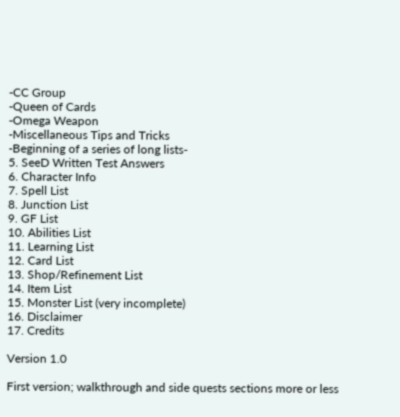-CC Group
-Queen of Cards
-Omega Weapon
-Miscellaneous Tips and Tricks
-Beginning of a series of long lists-
5. SeeD Written Test Answers
6. Character Info
7. Spell List
8. Junction List
9. GF List
10. Abilities List
11. Learning List
12. Card List
13. Shop/Refinement List
14. Item List
15. Monster List (very incomplete)
16. Disclaimer
17. Credits

Version 1.0

First version; walkthrough and side quests sections more or less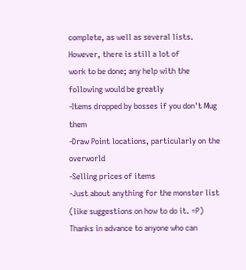complete, as well as several lists. However, there is still a lot of
work to be done; any help with the following would be greatly
-Items dropped by bosses if you don't Mug them
-Draw Point locations, particularly on the overworld
-Selling prices of items
-Just about anything for the monster list (like suggestions on how to do it. =P)
Thanks in advance to anyone who can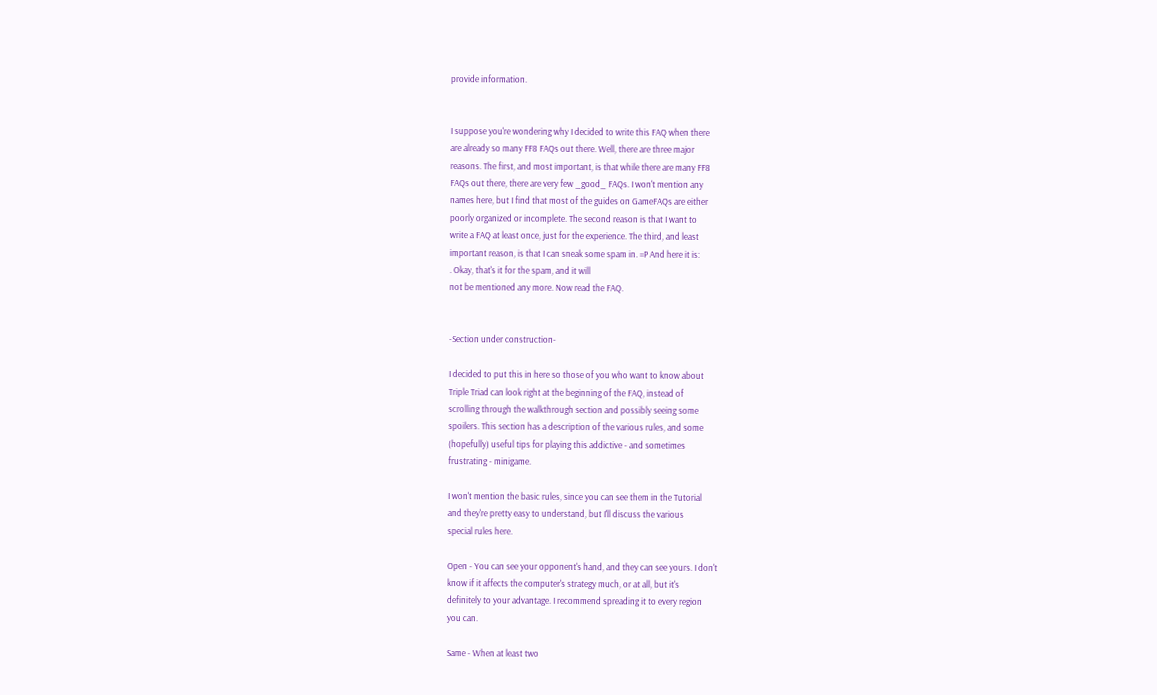provide information.


I suppose you're wondering why I decided to write this FAQ when there
are already so many FF8 FAQs out there. Well, there are three major
reasons. The first, and most important, is that while there are many FF8
FAQs out there, there are very few _good_ FAQs. I won't mention any
names here, but I find that most of the guides on GameFAQs are either
poorly organized or incomplete. The second reason is that I want to
write a FAQ at least once, just for the experience. The third, and least
important reason, is that I can sneak some spam in. =P And here it is:
. Okay, that's it for the spam, and it will
not be mentioned any more. Now read the FAQ.


-Section under construction-

I decided to put this in here so those of you who want to know about
Triple Triad can look right at the beginning of the FAQ, instead of
scrolling through the walkthrough section and possibly seeing some
spoilers. This section has a description of the various rules, and some
(hopefully) useful tips for playing this addictive - and sometimes
frustrating - minigame.

I won't mention the basic rules, since you can see them in the Tutorial
and they're pretty easy to understand, but I'll discuss the various
special rules here.

Open - You can see your opponent's hand, and they can see yours. I don't
know if it affects the computer's strategy much, or at all, but it's
definitely to your advantage. I recommend spreading it to every region
you can.

Same - When at least two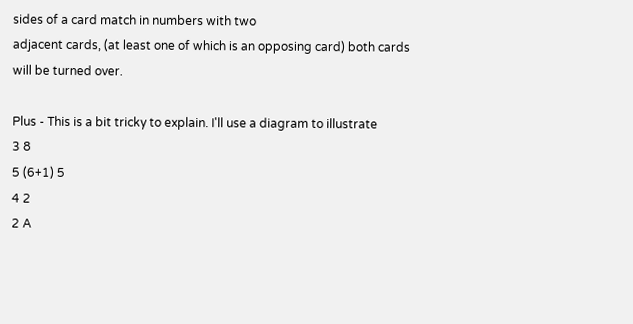sides of a card match in numbers with two
adjacent cards, (at least one of which is an opposing card) both cards
will be turned over.

Plus - This is a bit tricky to explain. I'll use a diagram to illustrate
3 8
5 (6+1) 5
4 2
2 A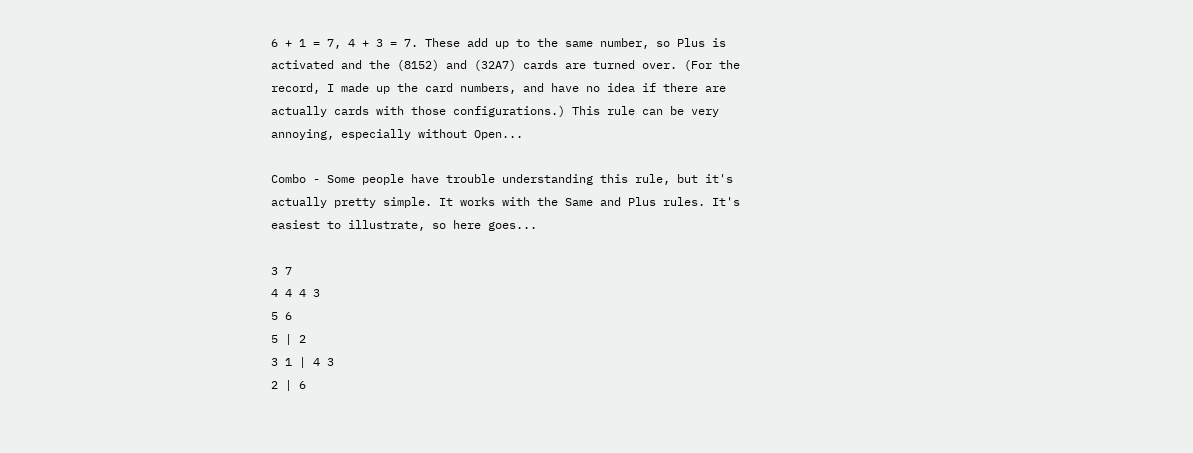6 + 1 = 7, 4 + 3 = 7. These add up to the same number, so Plus is
activated and the (8152) and (32A7) cards are turned over. (For the
record, I made up the card numbers, and have no idea if there are
actually cards with those configurations.) This rule can be very
annoying, especially without Open...

Combo - Some people have trouble understanding this rule, but it's
actually pretty simple. It works with the Same and Plus rules. It's
easiest to illustrate, so here goes...

3 7
4 4 4 3
5 6
5 | 2
3 1 | 4 3
2 | 6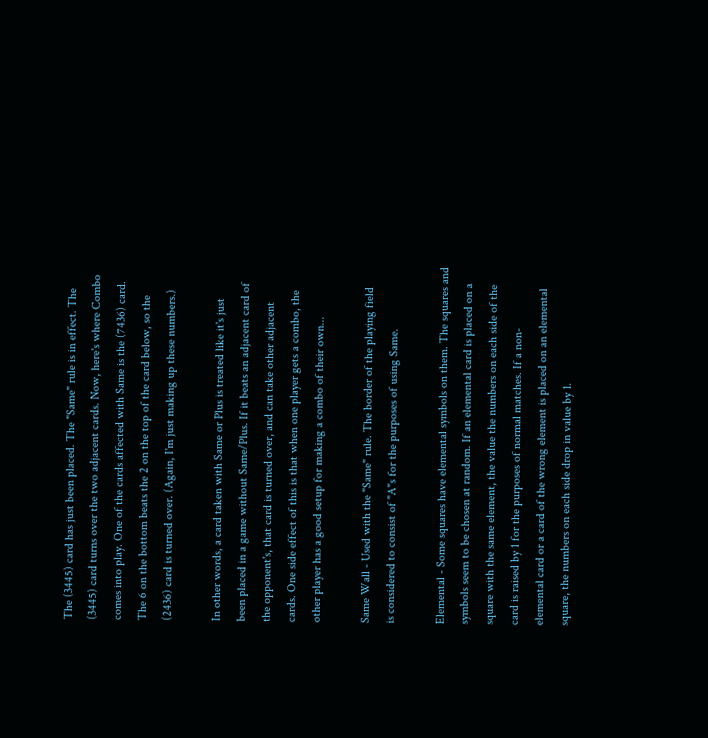The (3445) card has just been placed. The "Same" rule is in effect. The
(3445) card turns over the two adjacent cards. Now, here's where Combo
comes into play. One of the cards affected with Same is the (7436) card.
The 6 on the bottom beats the 2 on the top of the card below, so the
(2436) card is turned over. (Again, I'm just making up these numbers.)

In other words, a card taken with Same or Plus is treated like it's just
been placed in a game without Same/Plus. If it beats an adjacent card of
the opponent's, that card is turned over, and can take other adjacent
cards. One side effect of this is that when one player gets a combo, the
other player has a good setup for making a combo of their own...

Same Wall - Used with the "Same" rule. The border of the playing field
is considered to consist of "A"s for the purposes of using Same.

Elemental - Some squares have elemental symbols on them. The squares and
symbols seem to be chosen at random. If an elemental card is placed on a
square with the same element, the value the numbers on each side of the
card is raised by 1 for the purposes of normal matches. If a non-
elemental card or a card of the wrong element is placed on an elemental
square, the numbers on each side drop in value by 1.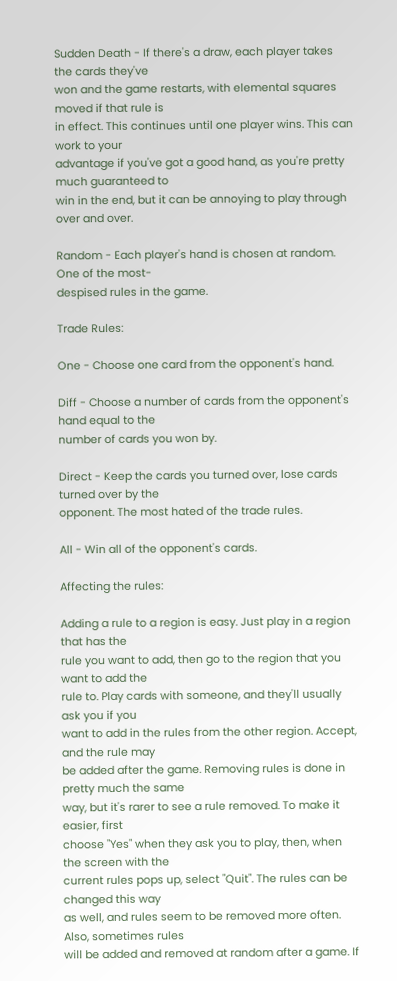Sudden Death - If there's a draw, each player takes the cards they've
won and the game restarts, with elemental squares moved if that rule is
in effect. This continues until one player wins. This can work to your
advantage if you've got a good hand, as you're pretty much guaranteed to
win in the end, but it can be annoying to play through over and over.

Random - Each player's hand is chosen at random. One of the most-
despised rules in the game.

Trade Rules:

One - Choose one card from the opponent's hand.

Diff - Choose a number of cards from the opponent's hand equal to the
number of cards you won by.

Direct - Keep the cards you turned over, lose cards turned over by the
opponent. The most hated of the trade rules.

All - Win all of the opponent's cards.

Affecting the rules:

Adding a rule to a region is easy. Just play in a region that has the
rule you want to add, then go to the region that you want to add the
rule to. Play cards with someone, and they'll usually ask you if you
want to add in the rules from the other region. Accept, and the rule may
be added after the game. Removing rules is done in pretty much the same
way, but it's rarer to see a rule removed. To make it easier, first
choose "Yes" when they ask you to play, then, when the screen with the
current rules pops up, select "Quit". The rules can be changed this way
as well, and rules seem to be removed more often. Also, sometimes rules
will be added and removed at random after a game. If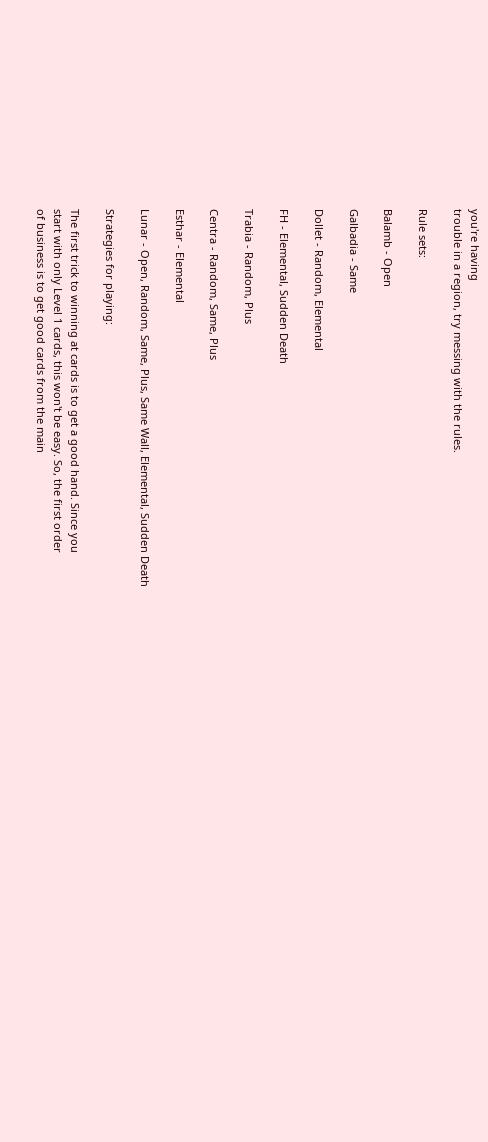you're having
trouble in a region, try messing with the rules.

Rule sets:

Balamb - Open

Galbadia - Same

Dollet - Random, Elemental

FH - Elemental, Sudden Death

Trabia - Random, Plus

Centra - Random, Same, Plus

Esthar - Elemental

Lunar - Open, Random, Same, Plus, Same Wall, Elemental, Sudden Death

Strategies for playing:

The first trick to winning at cards is to get a good hand. Since you
start with only Level 1 cards, this won't be easy. So, the first order
of business is to get good cards from the main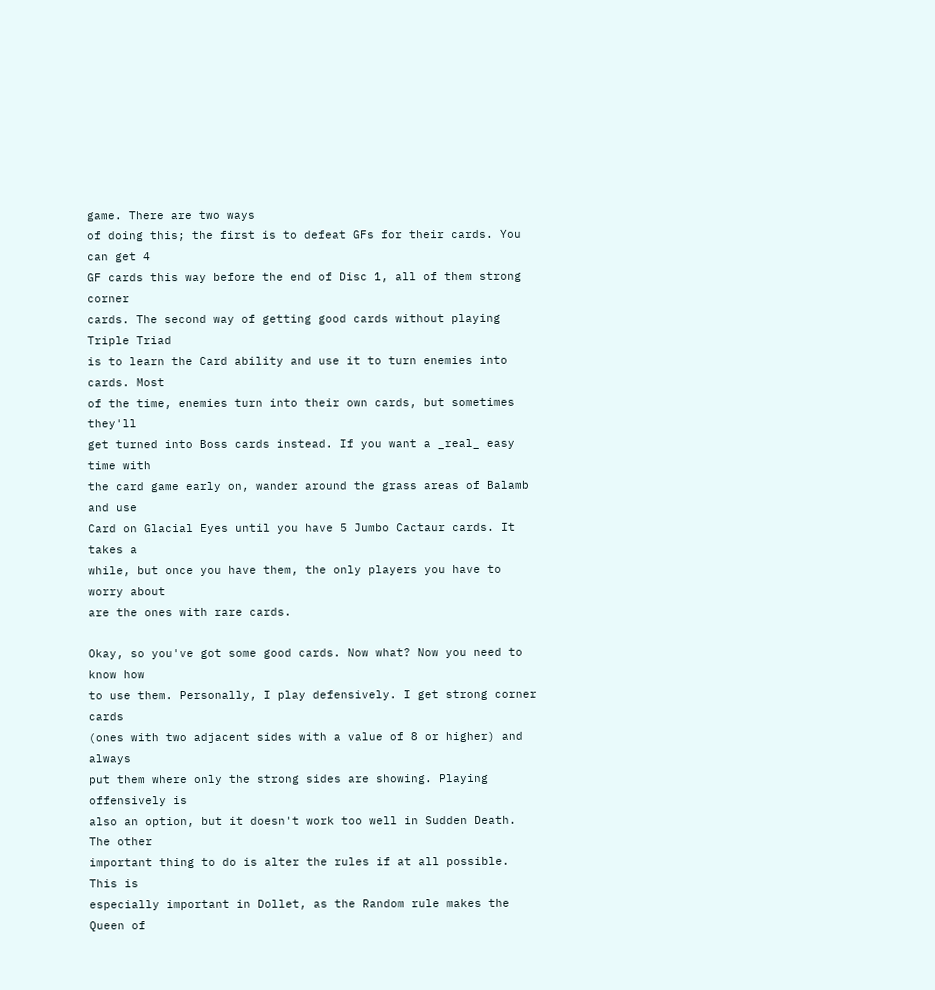game. There are two ways
of doing this; the first is to defeat GFs for their cards. You can get 4
GF cards this way before the end of Disc 1, all of them strong corner
cards. The second way of getting good cards without playing Triple Triad
is to learn the Card ability and use it to turn enemies into cards. Most
of the time, enemies turn into their own cards, but sometimes they'll
get turned into Boss cards instead. If you want a _real_ easy time with
the card game early on, wander around the grass areas of Balamb and use
Card on Glacial Eyes until you have 5 Jumbo Cactaur cards. It takes a
while, but once you have them, the only players you have to worry about
are the ones with rare cards.

Okay, so you've got some good cards. Now what? Now you need to know how
to use them. Personally, I play defensively. I get strong corner cards
(ones with two adjacent sides with a value of 8 or higher) and always
put them where only the strong sides are showing. Playing offensively is
also an option, but it doesn't work too well in Sudden Death. The other
important thing to do is alter the rules if at all possible. This is
especially important in Dollet, as the Random rule makes the Queen of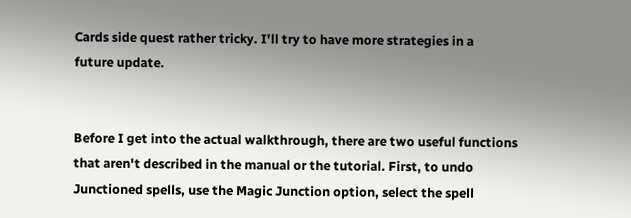Cards side quest rather tricky. I'll try to have more strategies in a
future update.


Before I get into the actual walkthrough, there are two useful functions
that aren't described in the manual or the tutorial. First, to undo
Junctioned spells, use the Magic Junction option, select the spell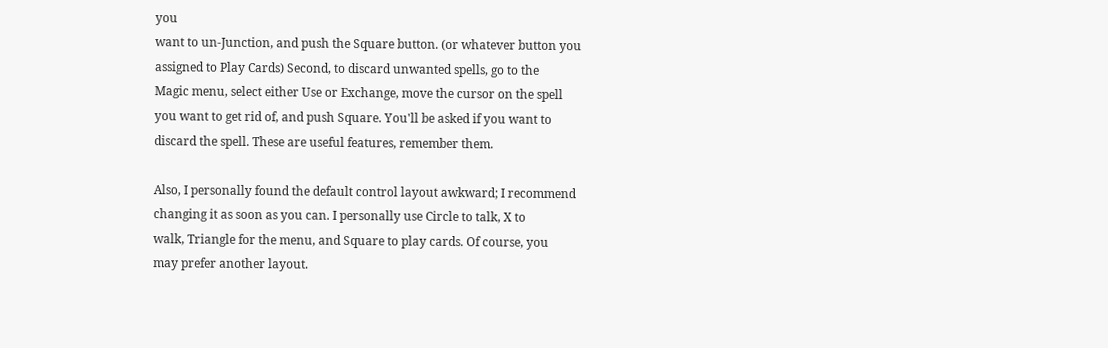you
want to un-Junction, and push the Square button. (or whatever button you
assigned to Play Cards) Second, to discard unwanted spells, go to the
Magic menu, select either Use or Exchange, move the cursor on the spell
you want to get rid of, and push Square. You'll be asked if you want to
discard the spell. These are useful features, remember them.

Also, I personally found the default control layout awkward; I recommend
changing it as soon as you can. I personally use Circle to talk, X to
walk, Triangle for the menu, and Square to play cards. Of course, you
may prefer another layout.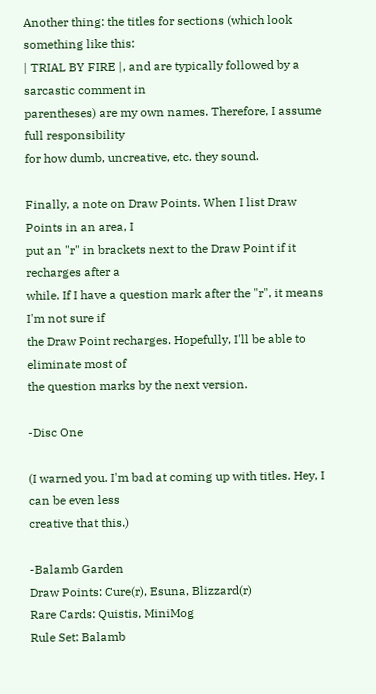Another thing: the titles for sections (which look something like this:
| TRIAL BY FIRE |, and are typically followed by a sarcastic comment in
parentheses) are my own names. Therefore, I assume full responsibility
for how dumb, uncreative, etc. they sound.

Finally, a note on Draw Points. When I list Draw Points in an area, I
put an "r" in brackets next to the Draw Point if it recharges after a
while. If I have a question mark after the "r", it means I'm not sure if
the Draw Point recharges. Hopefully, I'll be able to eliminate most of
the question marks by the next version.

-Disc One

(I warned you. I'm bad at coming up with titles. Hey, I can be even less
creative that this.)

-Balamb Garden
Draw Points: Cure(r), Esuna, Blizzard(r)
Rare Cards: Quistis, MiniMog
Rule Set: Balamb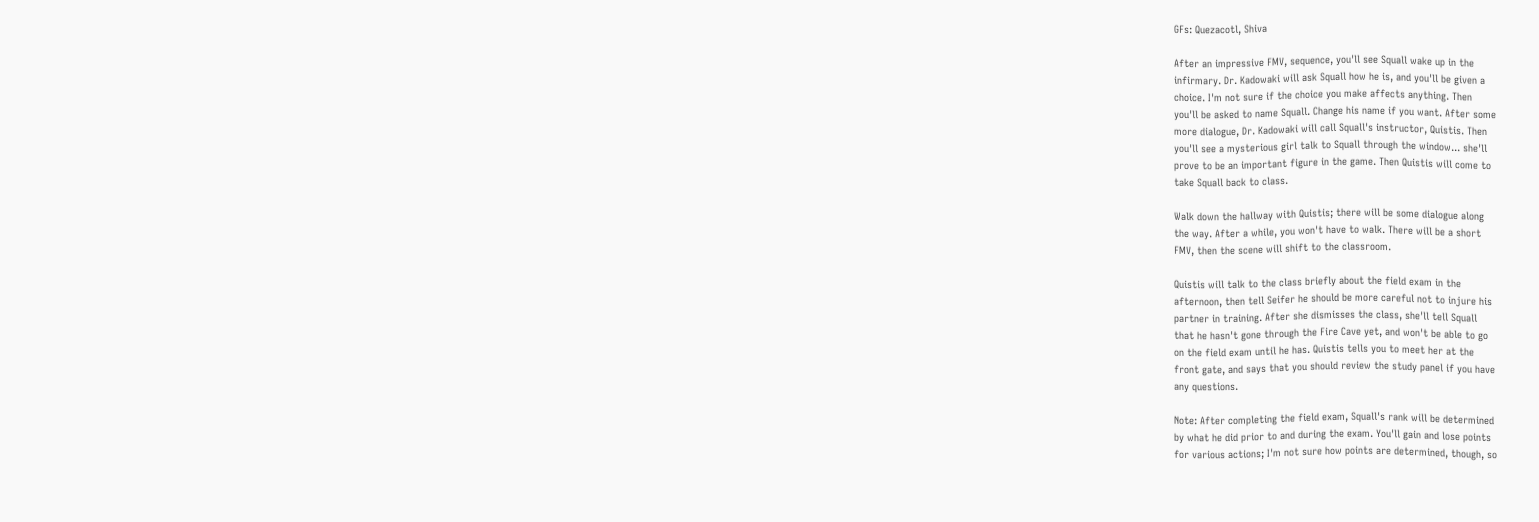GFs: Quezacotl, Shiva

After an impressive FMV, sequence, you'll see Squall wake up in the
infirmary. Dr. Kadowaki will ask Squall how he is, and you'll be given a
choice. I'm not sure if the choice you make affects anything. Then
you'll be asked to name Squall. Change his name if you want. After some
more dialogue, Dr. Kadowaki will call Squall's instructor, Quistis. Then
you'll see a mysterious girl talk to Squall through the window... she'll
prove to be an important figure in the game. Then Quistis will come to
take Squall back to class.

Walk down the hallway with Quistis; there will be some dialogue along
the way. After a while, you won't have to walk. There will be a short
FMV, then the scene will shift to the classroom.

Quistis will talk to the class briefly about the field exam in the
afternoon, then tell Seifer he should be more careful not to injure his
partner in training. After she dismisses the class, she'll tell Squall
that he hasn't gone through the Fire Cave yet, and won't be able to go
on the field exam until he has. Quistis tells you to meet her at the
front gate, and says that you should review the study panel if you have
any questions.

Note: After completing the field exam, Squall's rank will be determined
by what he did prior to and during the exam. You'll gain and lose points
for various actions; I'm not sure how points are determined, though, so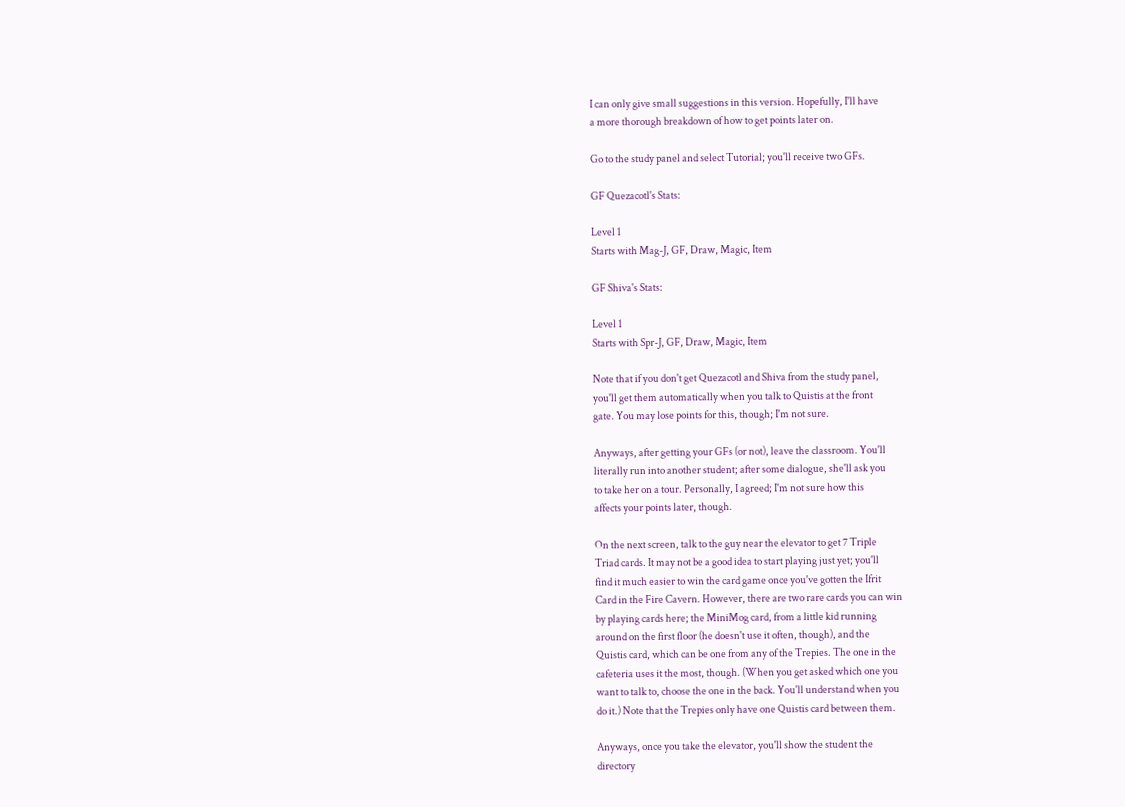I can only give small suggestions in this version. Hopefully, I'll have
a more thorough breakdown of how to get points later on.

Go to the study panel and select Tutorial; you'll receive two GFs.

GF Quezacotl's Stats:

Level 1
Starts with Mag-J, GF, Draw, Magic, Item

GF Shiva's Stats:

Level 1
Starts with Spr-J, GF, Draw, Magic, Item

Note that if you don't get Quezacotl and Shiva from the study panel,
you'll get them automatically when you talk to Quistis at the front
gate. You may lose points for this, though; I'm not sure.

Anyways, after getting your GFs (or not), leave the classroom. You'll
literally run into another student; after some dialogue, she'll ask you
to take her on a tour. Personally, I agreed; I'm not sure how this
affects your points later, though.

On the next screen, talk to the guy near the elevator to get 7 Triple
Triad cards. It may not be a good idea to start playing just yet; you'll
find it much easier to win the card game once you've gotten the Ifrit
Card in the Fire Cavern. However, there are two rare cards you can win
by playing cards here; the MiniMog card, from a little kid running
around on the first floor (he doesn't use it often, though), and the
Quistis card, which can be one from any of the Trepies. The one in the
cafeteria uses it the most, though. (When you get asked which one you
want to talk to, choose the one in the back. You'll understand when you
do it.) Note that the Trepies only have one Quistis card between them.

Anyways, once you take the elevator, you'll show the student the
directory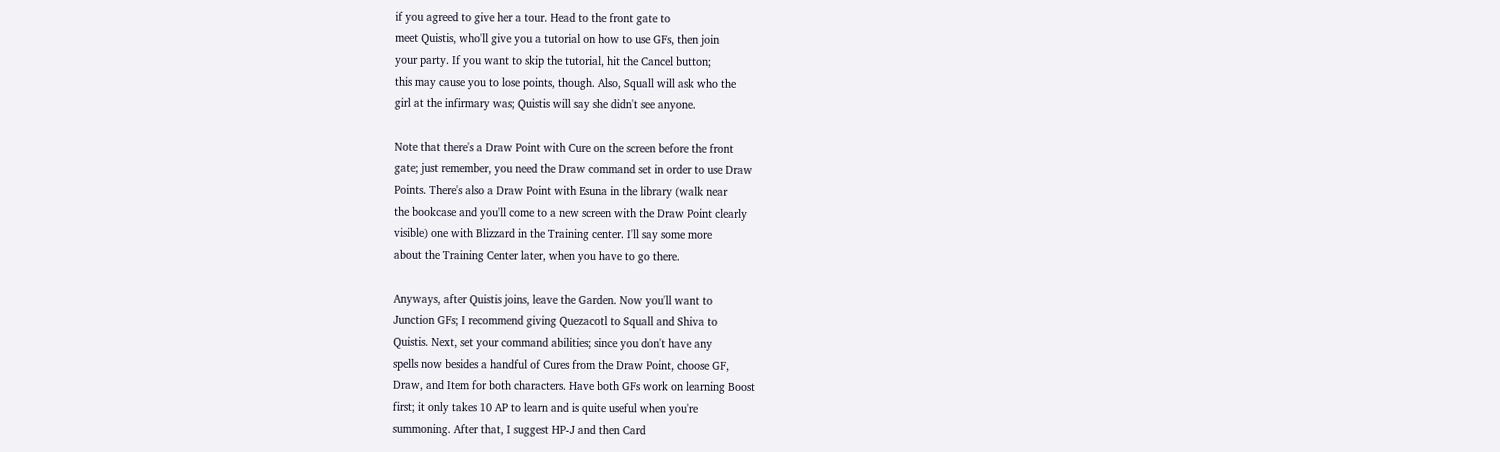if you agreed to give her a tour. Head to the front gate to
meet Quistis, who'll give you a tutorial on how to use GFs, then join
your party. If you want to skip the tutorial, hit the Cancel button;
this may cause you to lose points, though. Also, Squall will ask who the
girl at the infirmary was; Quistis will say she didn't see anyone.

Note that there's a Draw Point with Cure on the screen before the front
gate; just remember, you need the Draw command set in order to use Draw
Points. There's also a Draw Point with Esuna in the library (walk near
the bookcase and you'll come to a new screen with the Draw Point clearly
visible) one with Blizzard in the Training center. I'll say some more
about the Training Center later, when you have to go there.

Anyways, after Quistis joins, leave the Garden. Now you'll want to
Junction GFs; I recommend giving Quezacotl to Squall and Shiva to
Quistis. Next, set your command abilities; since you don't have any
spells now besides a handful of Cures from the Draw Point, choose GF,
Draw, and Item for both characters. Have both GFs work on learning Boost
first; it only takes 10 AP to learn and is quite useful when you're
summoning. After that, I suggest HP-J and then Card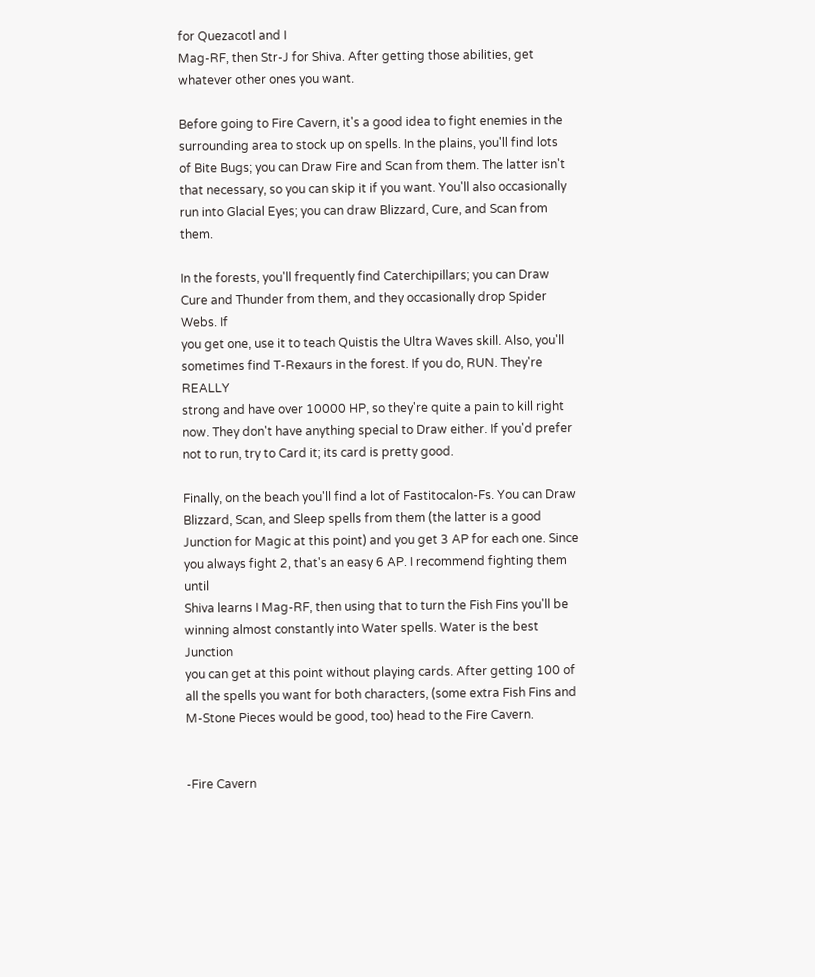for Quezacotl and I
Mag-RF, then Str-J for Shiva. After getting those abilities, get
whatever other ones you want.

Before going to Fire Cavern, it's a good idea to fight enemies in the
surrounding area to stock up on spells. In the plains, you'll find lots
of Bite Bugs; you can Draw Fire and Scan from them. The latter isn't
that necessary, so you can skip it if you want. You'll also occasionally
run into Glacial Eyes; you can draw Blizzard, Cure, and Scan from them.

In the forests, you'll frequently find Caterchipillars; you can Draw
Cure and Thunder from them, and they occasionally drop Spider Webs. If
you get one, use it to teach Quistis the Ultra Waves skill. Also, you'll
sometimes find T-Rexaurs in the forest. If you do, RUN. They're REALLY
strong and have over 10000 HP, so they're quite a pain to kill right
now. They don't have anything special to Draw either. If you'd prefer
not to run, try to Card it; its card is pretty good.

Finally, on the beach you'll find a lot of Fastitocalon-Fs. You can Draw
Blizzard, Scan, and Sleep spells from them (the latter is a good
Junction for Magic at this point) and you get 3 AP for each one. Since
you always fight 2, that's an easy 6 AP. I recommend fighting them until
Shiva learns I Mag-RF, then using that to turn the Fish Fins you'll be
winning almost constantly into Water spells. Water is the best Junction
you can get at this point without playing cards. After getting 100 of
all the spells you want for both characters, (some extra Fish Fins and
M-Stone Pieces would be good, too) head to the Fire Cavern.


-Fire Cavern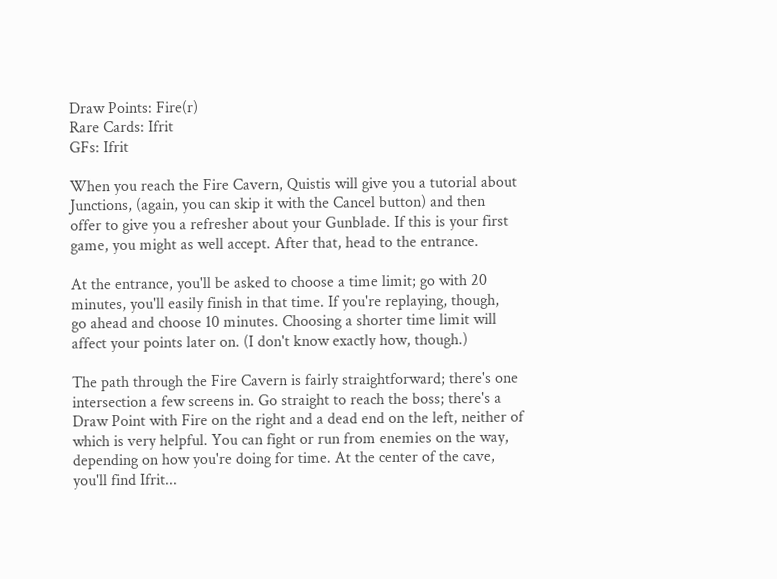Draw Points: Fire(r)
Rare Cards: Ifrit
GFs: Ifrit

When you reach the Fire Cavern, Quistis will give you a tutorial about
Junctions, (again, you can skip it with the Cancel button) and then
offer to give you a refresher about your Gunblade. If this is your first
game, you might as well accept. After that, head to the entrance.

At the entrance, you'll be asked to choose a time limit; go with 20
minutes, you'll easily finish in that time. If you're replaying, though,
go ahead and choose 10 minutes. Choosing a shorter time limit will
affect your points later on. (I don't know exactly how, though.)

The path through the Fire Cavern is fairly straightforward; there's one
intersection a few screens in. Go straight to reach the boss; there's a
Draw Point with Fire on the right and a dead end on the left, neither of
which is very helpful. You can fight or run from enemies on the way,
depending on how you're doing for time. At the center of the cave,
you'll find Ifrit...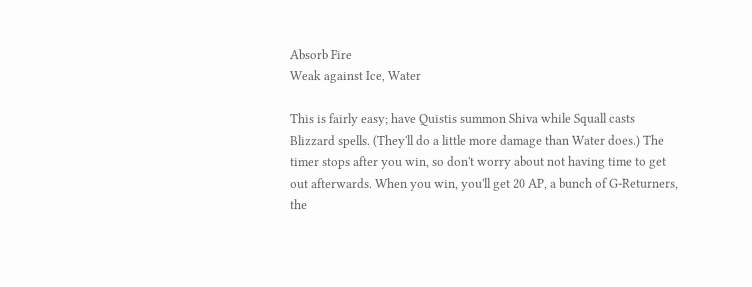Absorb Fire
Weak against Ice, Water

This is fairly easy; have Quistis summon Shiva while Squall casts
Blizzard spells. (They'll do a little more damage than Water does.) The
timer stops after you win, so don't worry about not having time to get
out afterwards. When you win, you'll get 20 AP, a bunch of G-Returners,
the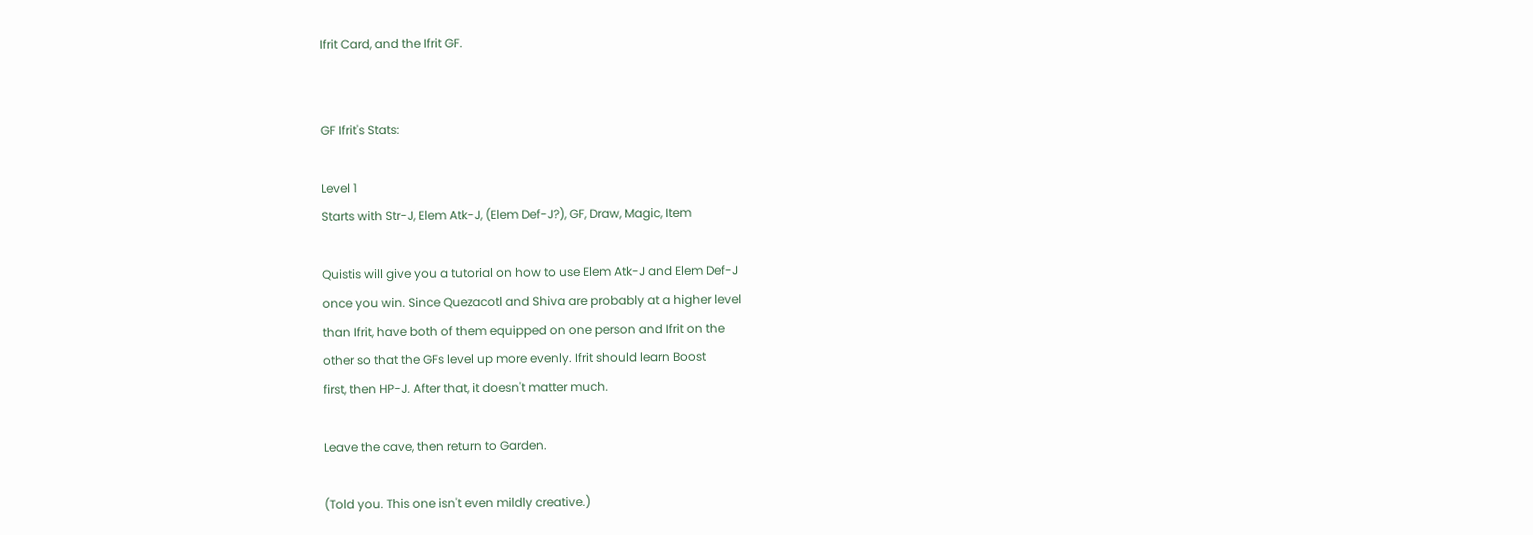Ifrit Card, and the Ifrit GF.


GF Ifrit's Stats:

Level 1
Starts with Str-J, Elem Atk-J, (Elem Def-J?), GF, Draw, Magic, Item

Quistis will give you a tutorial on how to use Elem Atk-J and Elem Def-J
once you win. Since Quezacotl and Shiva are probably at a higher level
than Ifrit, have both of them equipped on one person and Ifrit on the
other so that the GFs level up more evenly. Ifrit should learn Boost
first, then HP-J. After that, it doesn't matter much.

Leave the cave, then return to Garden.

(Told you. This one isn't even mildly creative.)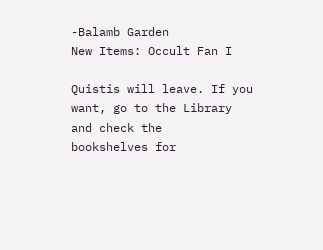-Balamb Garden
New Items: Occult Fan I

Quistis will leave. If you want, go to the Library and check the
bookshelves for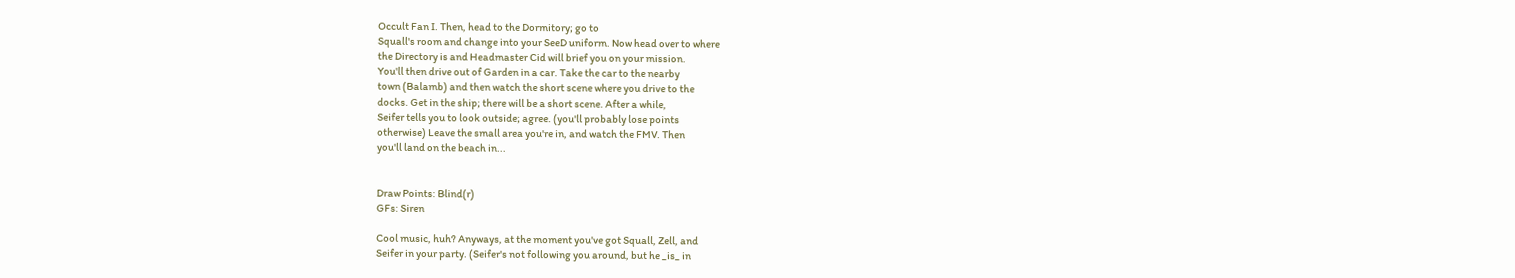Occult Fan I. Then, head to the Dormitory; go to
Squall's room and change into your SeeD uniform. Now head over to where
the Directory is and Headmaster Cid will brief you on your mission.
You'll then drive out of Garden in a car. Take the car to the nearby
town (Balamb) and then watch the short scene where you drive to the
docks. Get in the ship; there will be a short scene. After a while,
Seifer tells you to look outside; agree. (you'll probably lose points
otherwise) Leave the small area you're in, and watch the FMV. Then
you'll land on the beach in...


Draw Points: Blind(r)
GFs: Siren

Cool music, huh? Anyways, at the moment you've got Squall, Zell, and
Seifer in your party. (Seifer's not following you around, but he _is_ in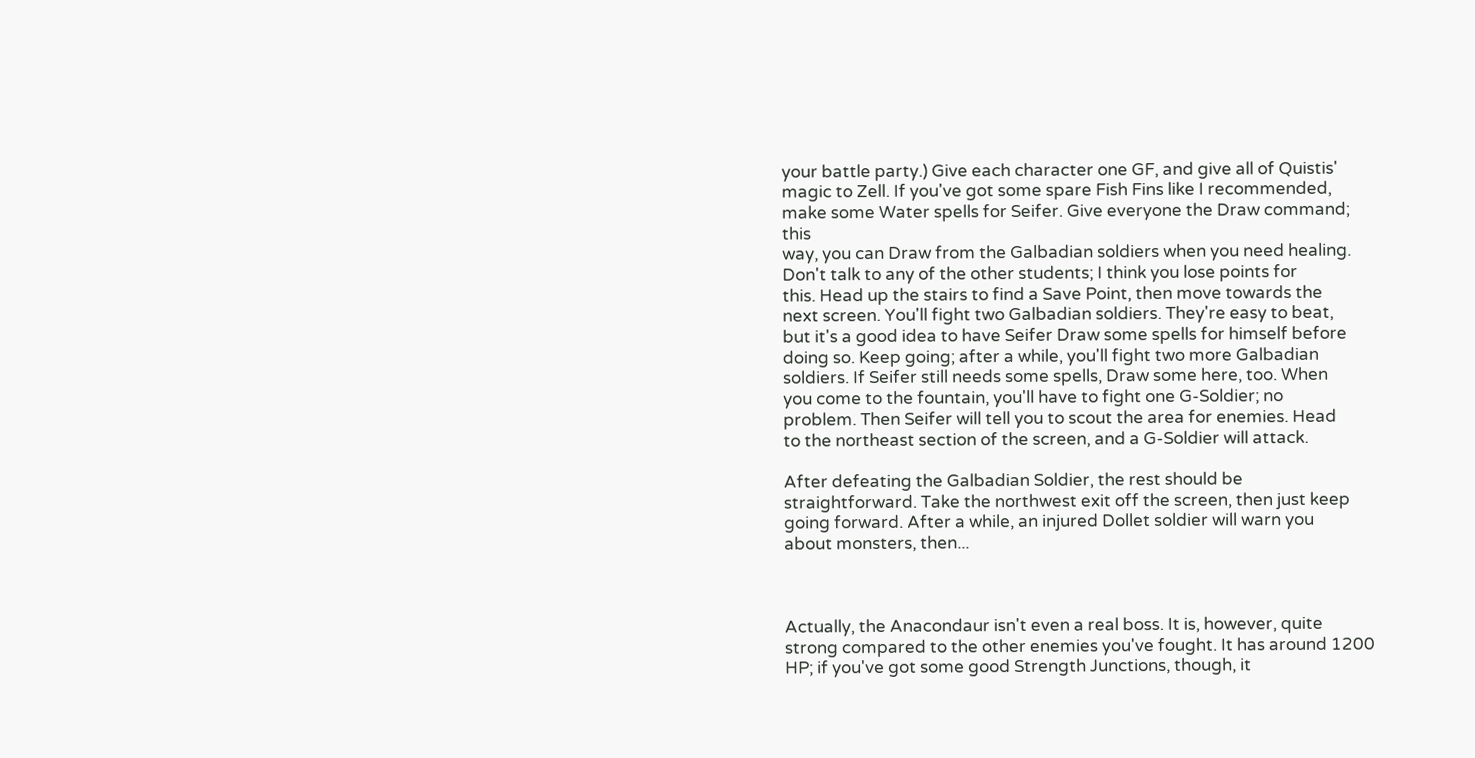your battle party.) Give each character one GF, and give all of Quistis'
magic to Zell. If you've got some spare Fish Fins like I recommended,
make some Water spells for Seifer. Give everyone the Draw command; this
way, you can Draw from the Galbadian soldiers when you need healing.
Don't talk to any of the other students; I think you lose points for
this. Head up the stairs to find a Save Point, then move towards the
next screen. You'll fight two Galbadian soldiers. They're easy to beat,
but it's a good idea to have Seifer Draw some spells for himself before
doing so. Keep going; after a while, you'll fight two more Galbadian
soldiers. If Seifer still needs some spells, Draw some here, too. When
you come to the fountain, you'll have to fight one G-Soldier; no
problem. Then Seifer will tell you to scout the area for enemies. Head
to the northeast section of the screen, and a G-Soldier will attack.

After defeating the Galbadian Soldier, the rest should be
straightforward. Take the northwest exit off the screen, then just keep
going forward. After a while, an injured Dollet soldier will warn you
about monsters, then...



Actually, the Anacondaur isn't even a real boss. It is, however, quite
strong compared to the other enemies you've fought. It has around 1200
HP; if you've got some good Strength Junctions, though, it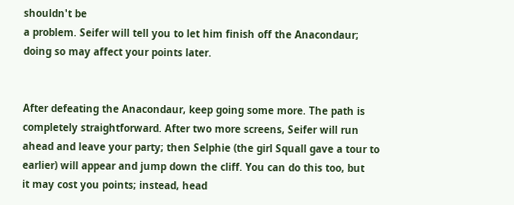shouldn't be
a problem. Seifer will tell you to let him finish off the Anacondaur;
doing so may affect your points later.


After defeating the Anacondaur, keep going some more. The path is
completely straightforward. After two more screens, Seifer will run
ahead and leave your party; then Selphie (the girl Squall gave a tour to
earlier) will appear and jump down the cliff. You can do this too, but
it may cost you points; instead, head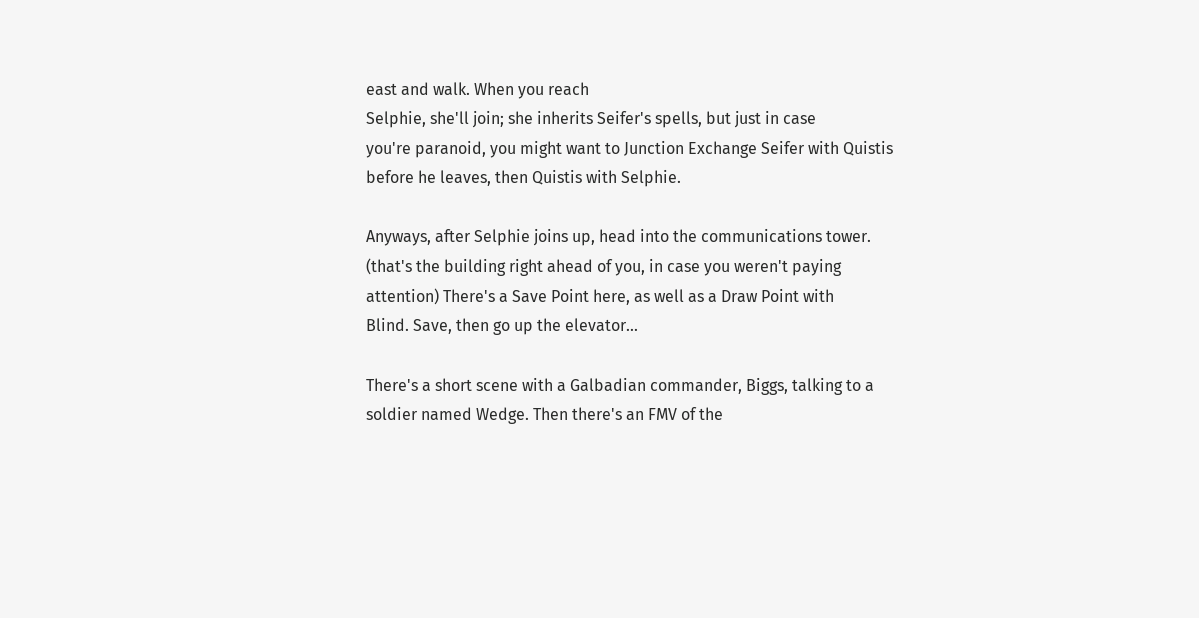east and walk. When you reach
Selphie, she'll join; she inherits Seifer's spells, but just in case
you're paranoid, you might want to Junction Exchange Seifer with Quistis
before he leaves, then Quistis with Selphie.

Anyways, after Selphie joins up, head into the communications tower.
(that's the building right ahead of you, in case you weren't paying
attention) There's a Save Point here, as well as a Draw Point with
Blind. Save, then go up the elevator...

There's a short scene with a Galbadian commander, Biggs, talking to a
soldier named Wedge. Then there's an FMV of the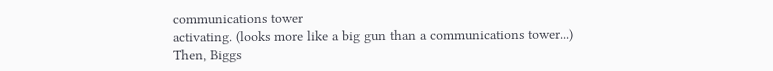communications tower
activating. (looks more like a big gun than a communications tower...)
Then, Biggs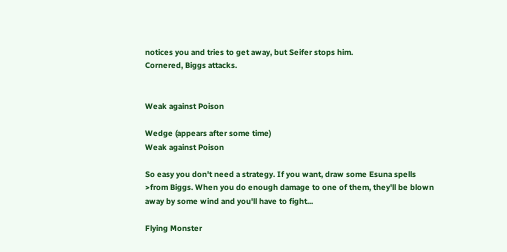notices you and tries to get away, but Seifer stops him.
Cornered, Biggs attacks.


Weak against Poison

Wedge (appears after some time)
Weak against Poison

So easy you don't need a strategy. If you want, draw some Esuna spells
>from Biggs. When you do enough damage to one of them, they'll be blown
away by some wind and you'll have to fight...

Flying Monster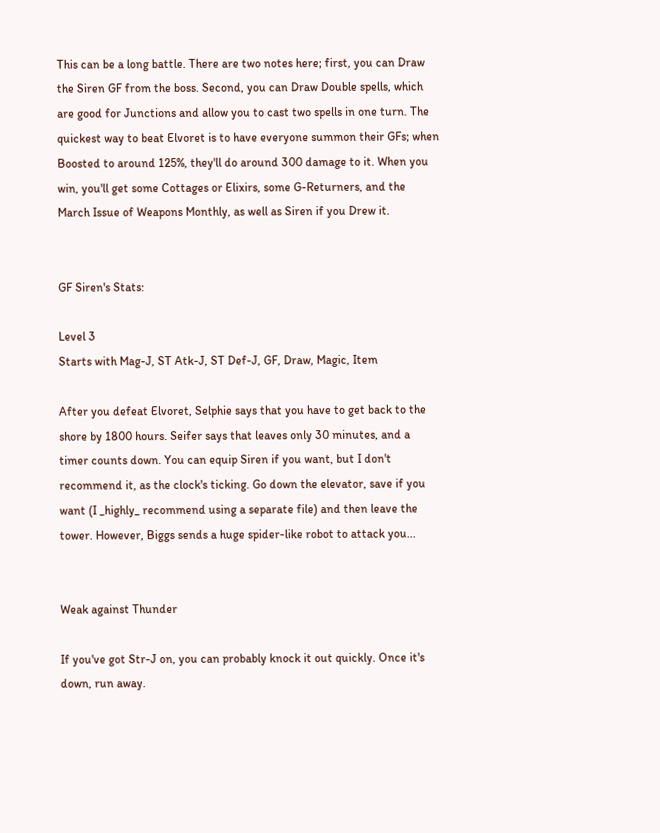This can be a long battle. There are two notes here; first, you can Draw
the Siren GF from the boss. Second, you can Draw Double spells, which
are good for Junctions and allow you to cast two spells in one turn. The
quickest way to beat Elvoret is to have everyone summon their GFs; when
Boosted to around 125%, they'll do around 300 damage to it. When you
win, you'll get some Cottages or Elixirs, some G-Returners, and the
March Issue of Weapons Monthly, as well as Siren if you Drew it.


GF Siren's Stats:

Level 3
Starts with Mag-J, ST Atk-J, ST Def-J, GF, Draw, Magic, Item

After you defeat Elvoret, Selphie says that you have to get back to the
shore by 1800 hours. Seifer says that leaves only 30 minutes, and a
timer counts down. You can equip Siren if you want, but I don't
recommend it, as the clock's ticking. Go down the elevator, save if you
want (I _highly_ recommend using a separate file) and then leave the
tower. However, Biggs sends a huge spider-like robot to attack you...


Weak against Thunder

If you've got Str-J on, you can probably knock it out quickly. Once it's
down, run away.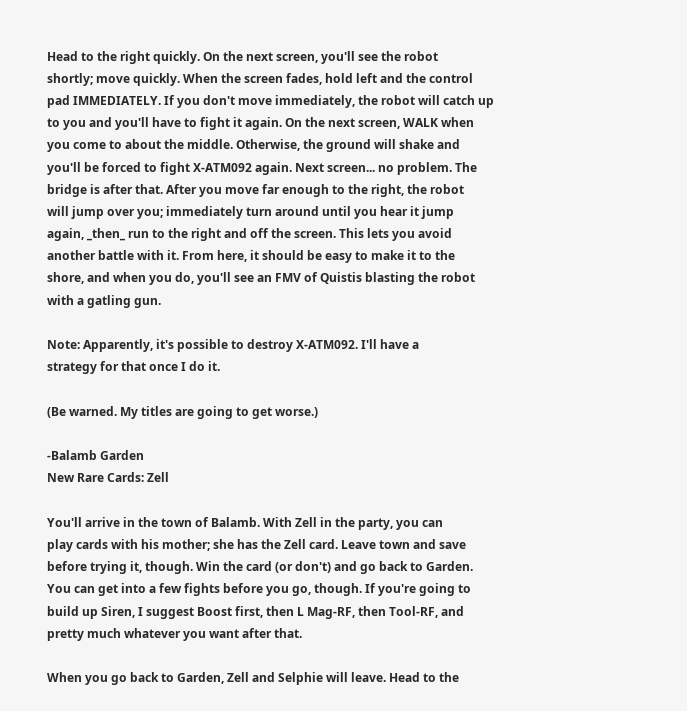Head to the right quickly. On the next screen, you'll see the robot
shortly; move quickly. When the screen fades, hold left and the control
pad IMMEDIATELY. If you don't move immediately, the robot will catch up
to you and you'll have to fight it again. On the next screen, WALK when
you come to about the middle. Otherwise, the ground will shake and
you'll be forced to fight X-ATM092 again. Next screen... no problem. The
bridge is after that. After you move far enough to the right, the robot
will jump over you; immediately turn around until you hear it jump
again, _then_ run to the right and off the screen. This lets you avoid
another battle with it. From here, it should be easy to make it to the
shore, and when you do, you'll see an FMV of Quistis blasting the robot
with a gatling gun.

Note: Apparently, it's possible to destroy X-ATM092. I'll have a
strategy for that once I do it.

(Be warned. My titles are going to get worse.)

-Balamb Garden
New Rare Cards: Zell

You'll arrive in the town of Balamb. With Zell in the party, you can
play cards with his mother; she has the Zell card. Leave town and save
before trying it, though. Win the card (or don't) and go back to Garden.
You can get into a few fights before you go, though. If you're going to
build up Siren, I suggest Boost first, then L Mag-RF, then Tool-RF, and
pretty much whatever you want after that.

When you go back to Garden, Zell and Selphie will leave. Head to the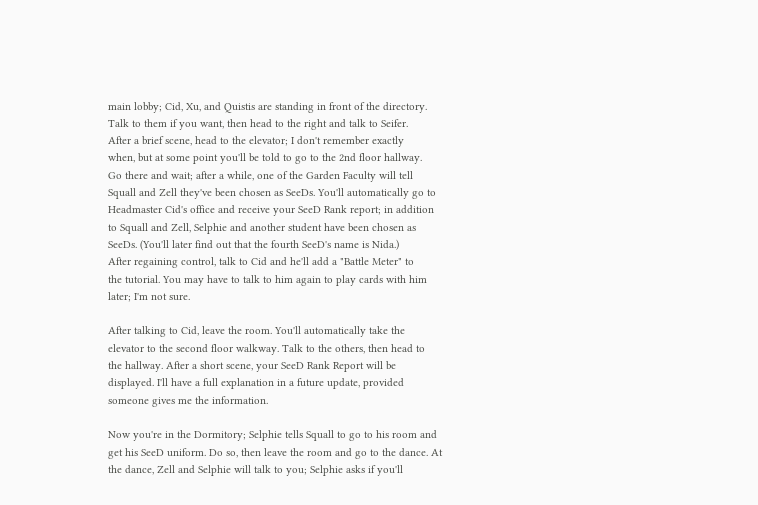main lobby; Cid, Xu, and Quistis are standing in front of the directory.
Talk to them if you want, then head to the right and talk to Seifer.
After a brief scene, head to the elevator; I don't remember exactly
when, but at some point you'll be told to go to the 2nd floor hallway.
Go there and wait; after a while, one of the Garden Faculty will tell
Squall and Zell they've been chosen as SeeDs. You'll automatically go to
Headmaster Cid's office and receive your SeeD Rank report; in addition
to Squall and Zell, Selphie and another student have been chosen as
SeeDs. (You'll later find out that the fourth SeeD's name is Nida.)
After regaining control, talk to Cid and he'll add a "Battle Meter" to
the tutorial. You may have to talk to him again to play cards with him
later; I'm not sure.

After talking to Cid, leave the room. You'll automatically take the
elevator to the second floor walkway. Talk to the others, then head to
the hallway. After a short scene, your SeeD Rank Report will be
displayed. I'll have a full explanation in a future update, provided
someone gives me the information.

Now you're in the Dormitory; Selphie tells Squall to go to his room and
get his SeeD uniform. Do so, then leave the room and go to the dance. At
the dance, Zell and Selphie will talk to you; Selphie asks if you'll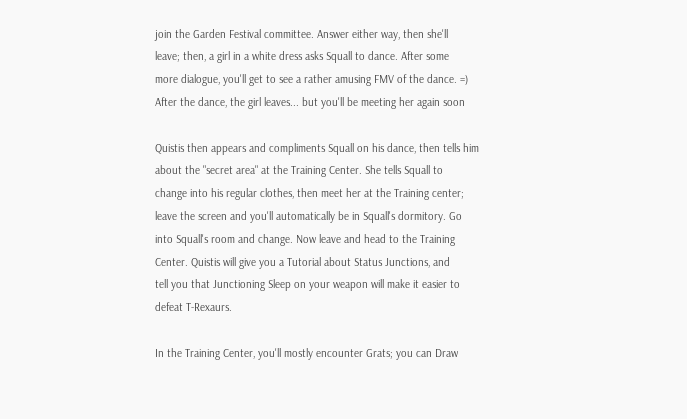join the Garden Festival committee. Answer either way, then she'll
leave; then, a girl in a white dress asks Squall to dance. After some
more dialogue, you'll get to see a rather amusing FMV of the dance. =)
After the dance, the girl leaves... but you'll be meeting her again soon

Quistis then appears and compliments Squall on his dance, then tells him
about the "secret area" at the Training Center. She tells Squall to
change into his regular clothes, then meet her at the Training center;
leave the screen and you'll automatically be in Squall's dormitory. Go
into Squall's room and change. Now leave and head to the Training
Center. Quistis will give you a Tutorial about Status Junctions, and
tell you that Junctioning Sleep on your weapon will make it easier to
defeat T-Rexaurs.

In the Training Center, you'll mostly encounter Grats; you can Draw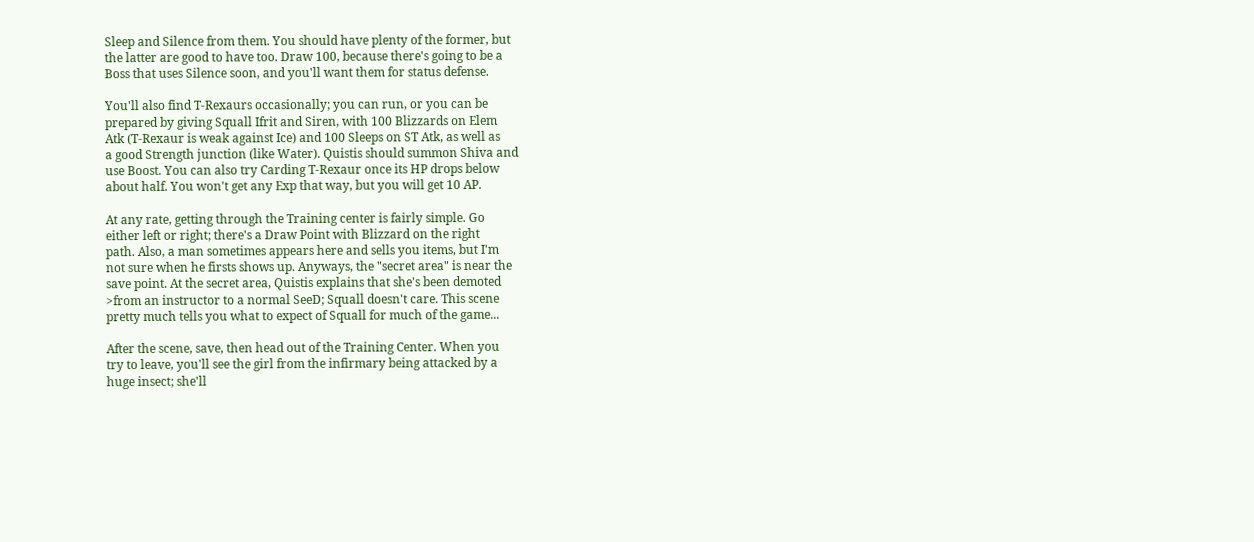Sleep and Silence from them. You should have plenty of the former, but
the latter are good to have too. Draw 100, because there's going to be a
Boss that uses Silence soon, and you'll want them for status defense.

You'll also find T-Rexaurs occasionally; you can run, or you can be
prepared by giving Squall Ifrit and Siren, with 100 Blizzards on Elem
Atk (T-Rexaur is weak against Ice) and 100 Sleeps on ST Atk, as well as
a good Strength junction (like Water). Quistis should summon Shiva and
use Boost. You can also try Carding T-Rexaur once its HP drops below
about half. You won't get any Exp that way, but you will get 10 AP.

At any rate, getting through the Training center is fairly simple. Go
either left or right; there's a Draw Point with Blizzard on the right
path. Also, a man sometimes appears here and sells you items, but I'm
not sure when he firsts shows up. Anyways, the "secret area" is near the
save point. At the secret area, Quistis explains that she's been demoted
>from an instructor to a normal SeeD; Squall doesn't care. This scene
pretty much tells you what to expect of Squall for much of the game...

After the scene, save, then head out of the Training Center. When you
try to leave, you'll see the girl from the infirmary being attacked by a
huge insect; she'll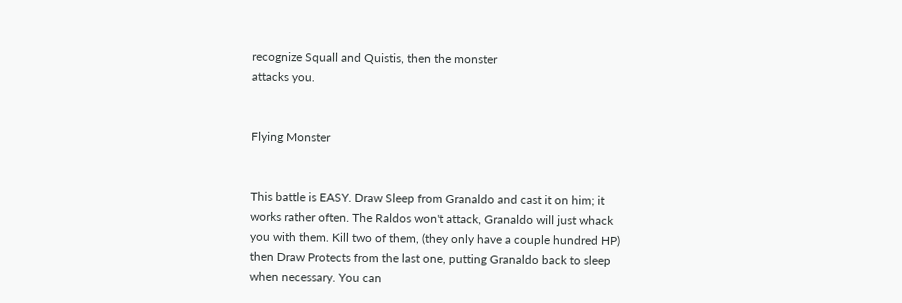recognize Squall and Quistis, then the monster
attacks you.


Flying Monster


This battle is EASY. Draw Sleep from Granaldo and cast it on him; it
works rather often. The Raldos won't attack, Granaldo will just whack
you with them. Kill two of them, (they only have a couple hundred HP)
then Draw Protects from the last one, putting Granaldo back to sleep
when necessary. You can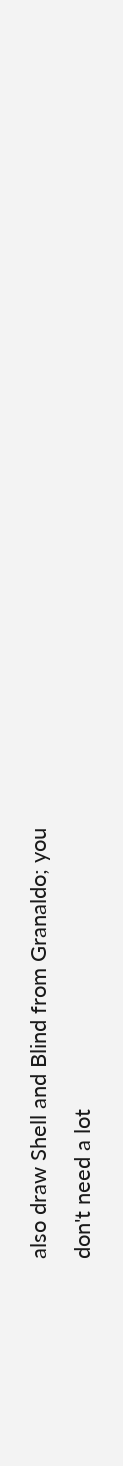also draw Shell and Blind from Granaldo; you
don't need a lot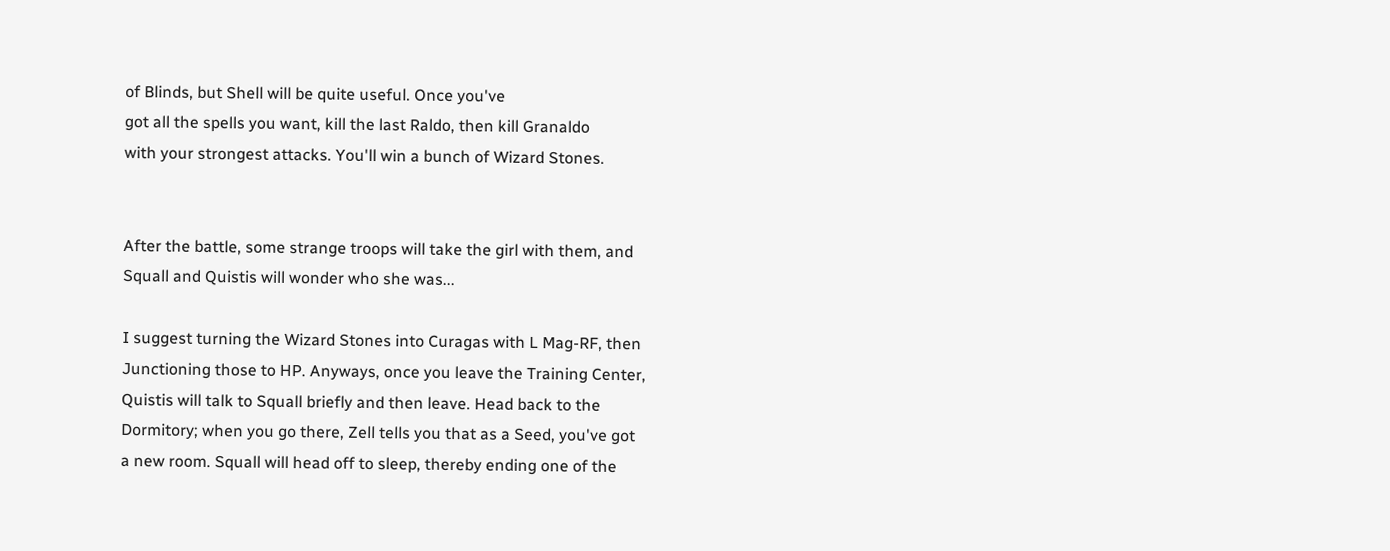of Blinds, but Shell will be quite useful. Once you've
got all the spells you want, kill the last Raldo, then kill Granaldo
with your strongest attacks. You'll win a bunch of Wizard Stones.


After the battle, some strange troops will take the girl with them, and
Squall and Quistis will wonder who she was...

I suggest turning the Wizard Stones into Curagas with L Mag-RF, then
Junctioning those to HP. Anyways, once you leave the Training Center,
Quistis will talk to Squall briefly and then leave. Head back to the
Dormitory; when you go there, Zell tells you that as a Seed, you've got
a new room. Squall will head off to sleep, thereby ending one of the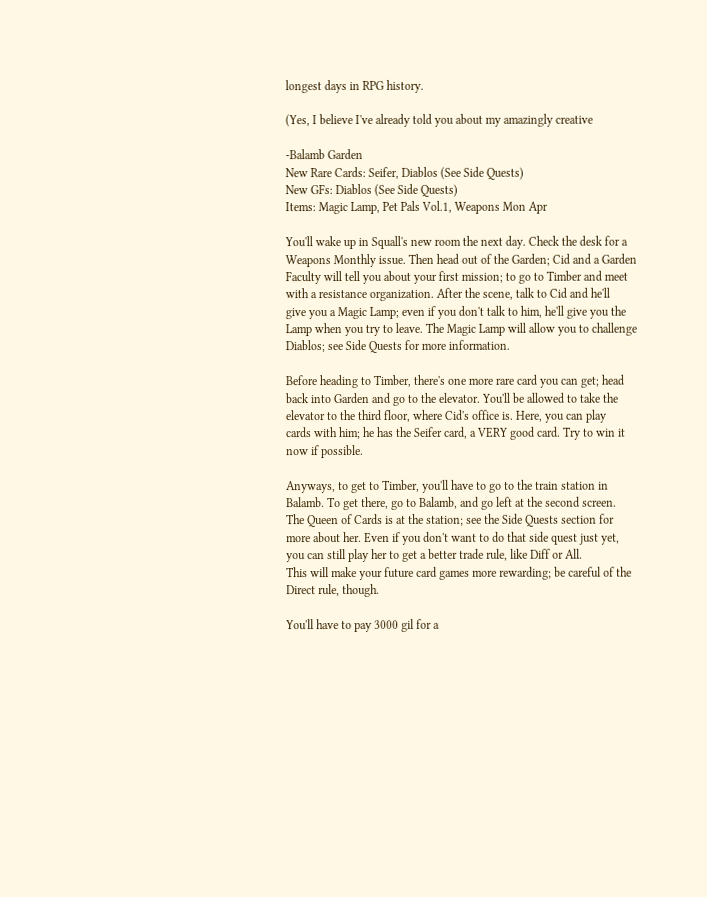longest days in RPG history.

(Yes, I believe I've already told you about my amazingly creative

-Balamb Garden
New Rare Cards: Seifer, Diablos (See Side Quests)
New GFs: Diablos (See Side Quests)
Items: Magic Lamp, Pet Pals Vol.1, Weapons Mon Apr

You'll wake up in Squall's new room the next day. Check the desk for a
Weapons Monthly issue. Then head out of the Garden; Cid and a Garden
Faculty will tell you about your first mission; to go to Timber and meet
with a resistance organization. After the scene, talk to Cid and he'll
give you a Magic Lamp; even if you don't talk to him, he'll give you the
Lamp when you try to leave. The Magic Lamp will allow you to challenge
Diablos; see Side Quests for more information.

Before heading to Timber, there's one more rare card you can get; head
back into Garden and go to the elevator. You'll be allowed to take the
elevator to the third floor, where Cid's office is. Here, you can play
cards with him; he has the Seifer card, a VERY good card. Try to win it
now if possible.

Anyways, to get to Timber, you'll have to go to the train station in
Balamb. To get there, go to Balamb, and go left at the second screen.
The Queen of Cards is at the station; see the Side Quests section for
more about her. Even if you don't want to do that side quest just yet,
you can still play her to get a better trade rule, like Diff or All.
This will make your future card games more rewarding; be careful of the
Direct rule, though.

You'll have to pay 3000 gil for a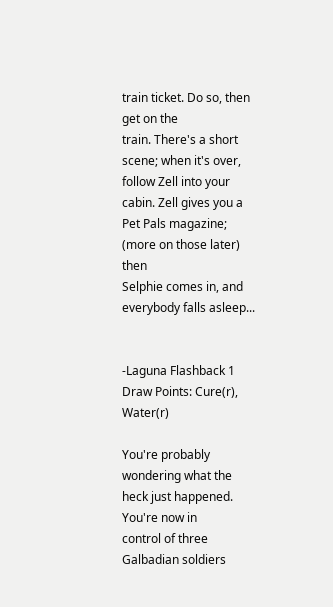train ticket. Do so, then get on the
train. There's a short scene; when it's over, follow Zell into your
cabin. Zell gives you a Pet Pals magazine; (more on those later) then
Selphie comes in, and everybody falls asleep...


-Laguna Flashback 1
Draw Points: Cure(r), Water(r)

You're probably wondering what the heck just happened. You're now in
control of three Galbadian soldiers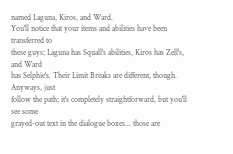named Laguna, Kiros, and Ward.
You'll notice that your items and abilities have been transferred to
these guys; Laguna has Squall's abilities, Kiros has Zell's, and Ward
has Selphie's. Their Limit Breaks are different, though. Anyways, just
follow the path; it's completely straightforward, but you'll see some
grayed-out text in the dialogue boxes... those are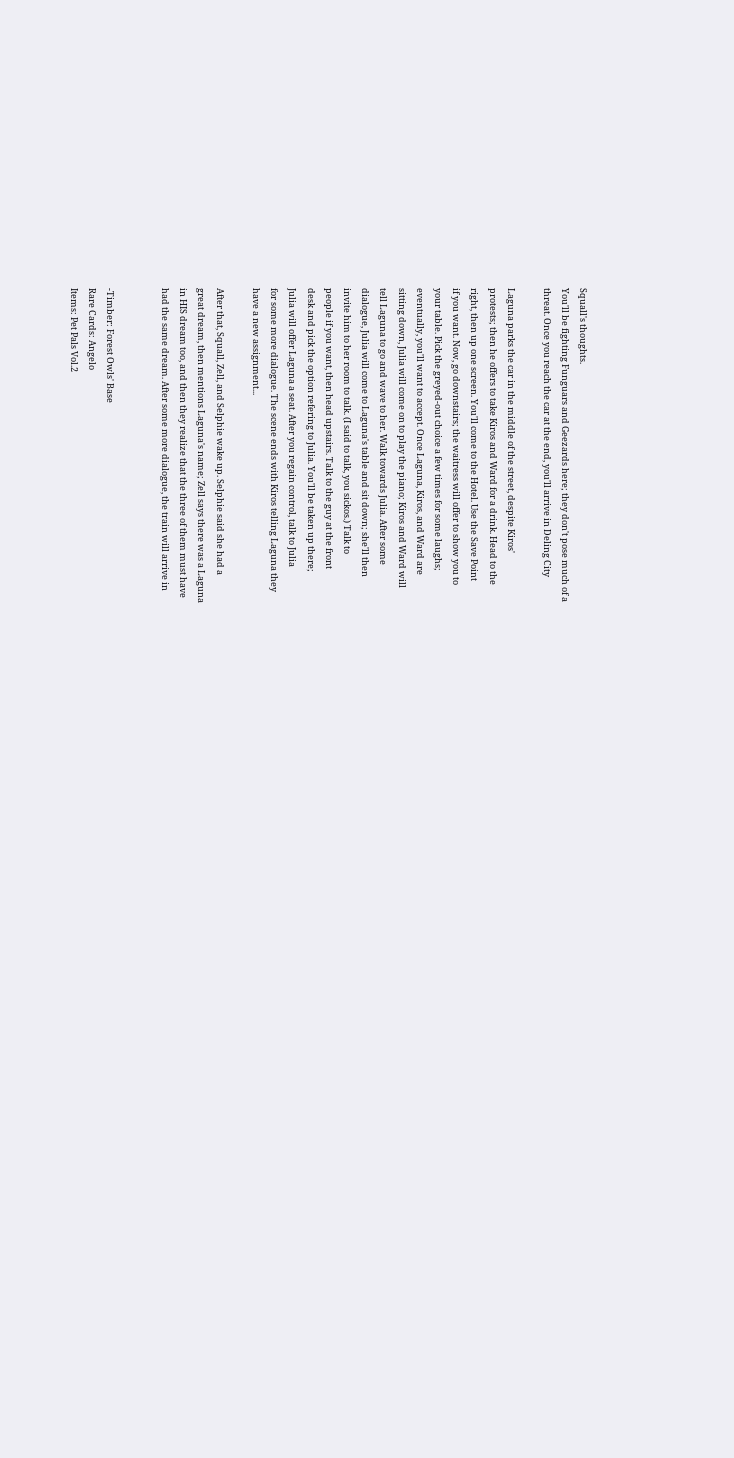Squall's thoughts.
You'll be fighting Funguars and Geezards here; they don't pose much of a
threat. Once you reach the car at the end, you'll arrive in Deling City

Laguna parks the car in the middle of the street, despite Kiros'
protests; then he offers to take Kiros and Ward for a drink. Head to the
right, then up one screen. You'll come to the Hotel. Use the Save Point
if you want. Now, go downstairs; the waitress will offer to show you to
your table. Pick the greyed-out choice a few times for some laughs;
eventually, you'll want to accept. Once Laguna, Kiros, and Ward are
sitting down, Julia will come on to play the piano; Kiros and Ward will
tell Laguna to go and wave to her. Walk towards Julia. After some
dialogue, Julia will come to Laguna's table and sit down; she'll then
invite him to her room to talk. (I said to talk, you sickos.) Talk to
people if you want, then head upstairs. Talk to the guy at the front
desk and pick the option refering to Julia. You'll be taken up there;
Julia will offer Laguna a seat. After you regain control, talk to Julia
for some more dialogue. The scene ends with Kiros telling Laguna they
have a new assignment...

After that, Squall, Zell, and Selphie wake up. Selphie said she had a
great dream, then mentions Laguna's name; Zell says there was a Laguna
in HIS dream too, and then they realize that the three of them must have
had the same dream. After some more dialogue, the train will arrive in


-Timber: Forest Owls' Base
Rare Cards: Angelo
Items: Pet Pals Vol.2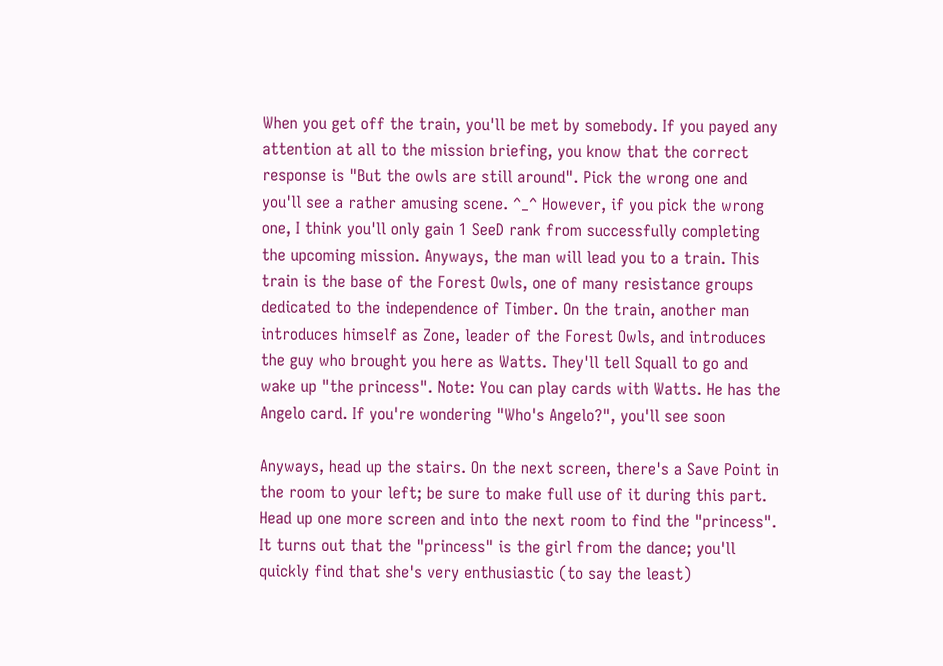When you get off the train, you'll be met by somebody. If you payed any
attention at all to the mission briefing, you know that the correct
response is "But the owls are still around". Pick the wrong one and
you'll see a rather amusing scene. ^_^ However, if you pick the wrong
one, I think you'll only gain 1 SeeD rank from successfully completing
the upcoming mission. Anyways, the man will lead you to a train. This
train is the base of the Forest Owls, one of many resistance groups
dedicated to the independence of Timber. On the train, another man
introduces himself as Zone, leader of the Forest Owls, and introduces
the guy who brought you here as Watts. They'll tell Squall to go and
wake up "the princess". Note: You can play cards with Watts. He has the
Angelo card. If you're wondering "Who's Angelo?", you'll see soon

Anyways, head up the stairs. On the next screen, there's a Save Point in
the room to your left; be sure to make full use of it during this part.
Head up one more screen and into the next room to find the "princess".
It turns out that the "princess" is the girl from the dance; you'll
quickly find that she's very enthusiastic (to say the least)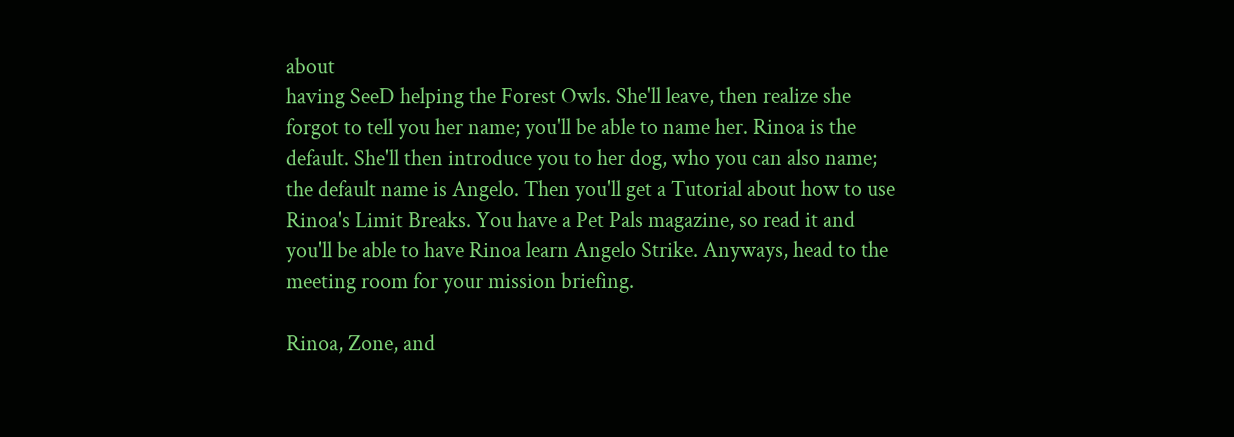about
having SeeD helping the Forest Owls. She'll leave, then realize she
forgot to tell you her name; you'll be able to name her. Rinoa is the
default. She'll then introduce you to her dog, who you can also name;
the default name is Angelo. Then you'll get a Tutorial about how to use
Rinoa's Limit Breaks. You have a Pet Pals magazine, so read it and
you'll be able to have Rinoa learn Angelo Strike. Anyways, head to the
meeting room for your mission briefing.

Rinoa, Zone, and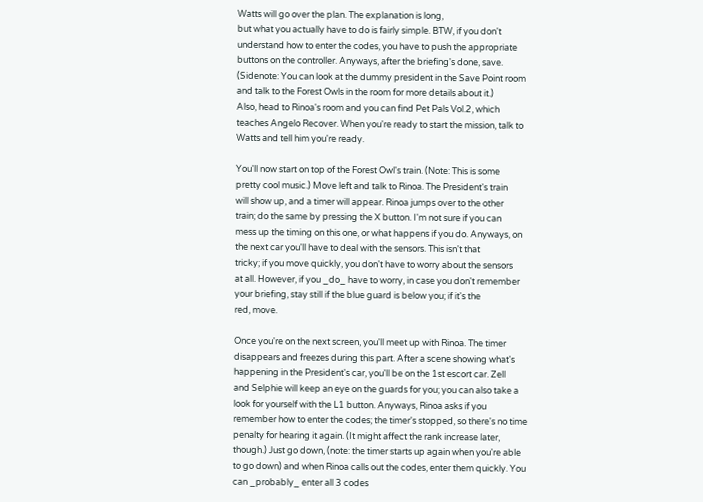Watts will go over the plan. The explanation is long,
but what you actually have to do is fairly simple. BTW, if you don't
understand how to enter the codes, you have to push the appropriate
buttons on the controller. Anyways, after the briefing's done, save.
(Sidenote: You can look at the dummy president in the Save Point room
and talk to the Forest Owls in the room for more details about it.)
Also, head to Rinoa's room and you can find Pet Pals Vol.2, which
teaches Angelo Recover. When you're ready to start the mission, talk to
Watts and tell him you're ready.

You'll now start on top of the Forest Owl's train. (Note: This is some
pretty cool music.) Move left and talk to Rinoa. The President's train
will show up, and a timer will appear. Rinoa jumps over to the other
train; do the same by pressing the X button. I'm not sure if you can
mess up the timing on this one, or what happens if you do. Anyways, on
the next car you'll have to deal with the sensors. This isn't that
tricky; if you move quickly, you don't have to worry about the sensors
at all. However, if you _do_ have to worry, in case you don't remember
your briefing, stay still if the blue guard is below you; if it's the
red, move.

Once you're on the next screen, you'll meet up with Rinoa. The timer
disappears and freezes during this part. After a scene showing what's
happening in the President's car, you'll be on the 1st escort car. Zell
and Selphie will keep an eye on the guards for you; you can also take a
look for yourself with the L1 button. Anyways, Rinoa asks if you
remember how to enter the codes; the timer's stopped, so there's no time
penalty for hearing it again. (It might affect the rank increase later,
though.) Just go down, (note: the timer starts up again when you're able
to go down) and when Rinoa calls out the codes, enter them quickly. You
can _probably_ enter all 3 codes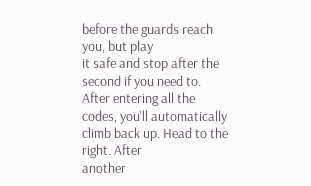before the guards reach you, but play
it safe and stop after the second if you need to. After entering all the
codes, you'll automatically climb back up. Head to the right. After
another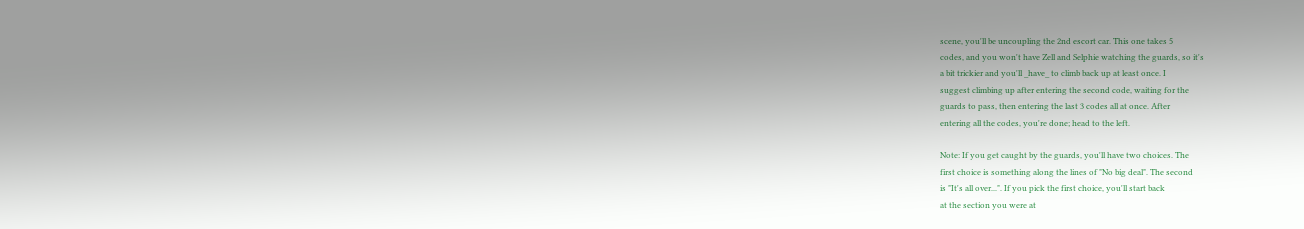scene, you'll be uncoupling the 2nd escort car. This one takes 5
codes, and you won't have Zell and Selphie watching the guards, so it's
a bit trickier and you'll _have_ to climb back up at least once. I
suggest climbing up after entering the second code, waiting for the
guards to pass, then entering the last 3 codes all at once. After
entering all the codes, you're done; head to the left.

Note: If you get caught by the guards, you'll have two choices. The
first choice is something along the lines of "No big deal". The second
is "It's all over...". If you pick the first choice, you'll start back
at the section you were at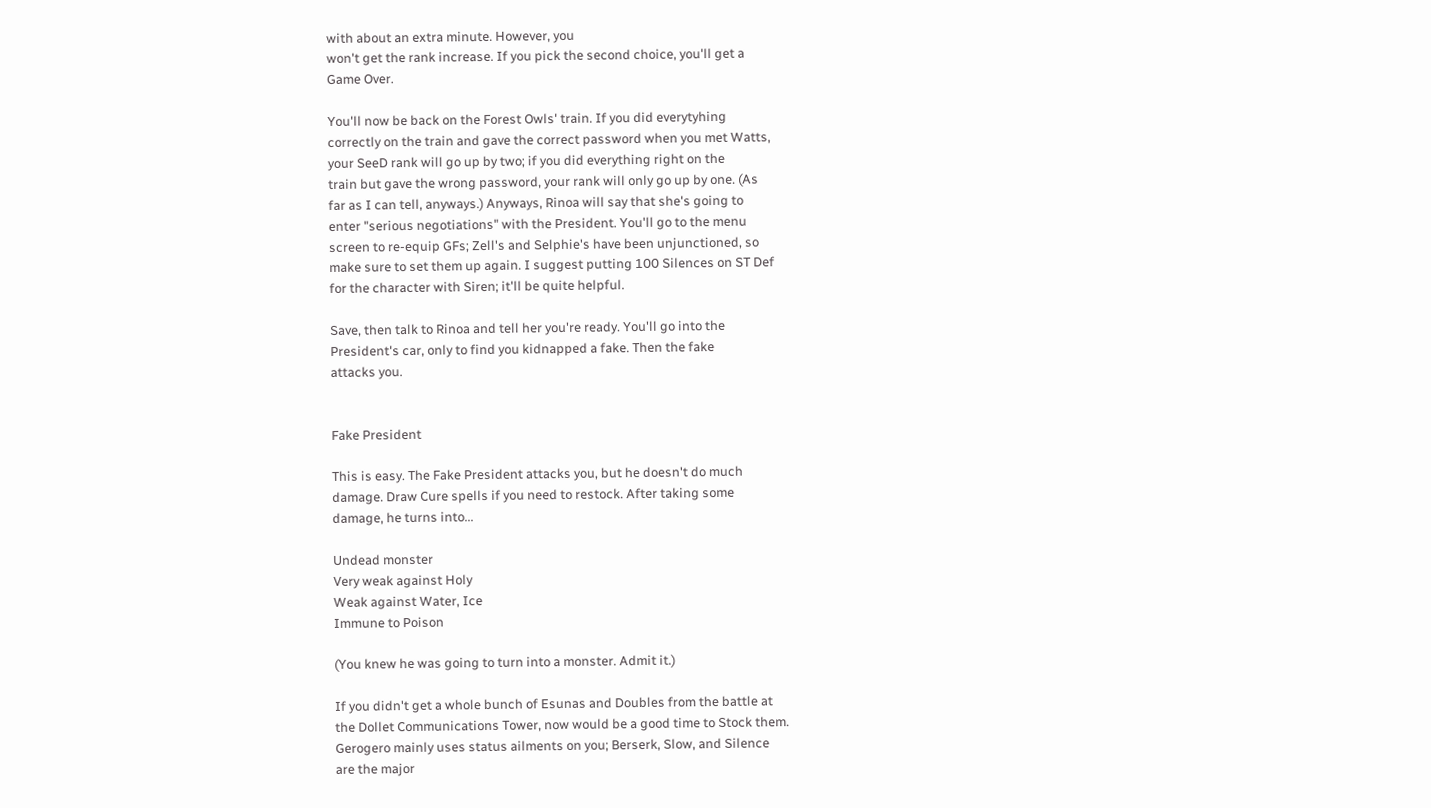with about an extra minute. However, you
won't get the rank increase. If you pick the second choice, you'll get a
Game Over.

You'll now be back on the Forest Owls' train. If you did everytyhing
correctly on the train and gave the correct password when you met Watts,
your SeeD rank will go up by two; if you did everything right on the
train but gave the wrong password, your rank will only go up by one. (As
far as I can tell, anyways.) Anyways, Rinoa will say that she's going to
enter "serious negotiations" with the President. You'll go to the menu
screen to re-equip GFs; Zell's and Selphie's have been unjunctioned, so
make sure to set them up again. I suggest putting 100 Silences on ST Def
for the character with Siren; it'll be quite helpful.

Save, then talk to Rinoa and tell her you're ready. You'll go into the
President's car, only to find you kidnapped a fake. Then the fake
attacks you.


Fake President

This is easy. The Fake President attacks you, but he doesn't do much
damage. Draw Cure spells if you need to restock. After taking some
damage, he turns into...

Undead monster
Very weak against Holy
Weak against Water, Ice
Immune to Poison

(You knew he was going to turn into a monster. Admit it.)

If you didn't get a whole bunch of Esunas and Doubles from the battle at
the Dollet Communications Tower, now would be a good time to Stock them.
Gerogero mainly uses status ailments on you; Berserk, Slow, and Silence
are the major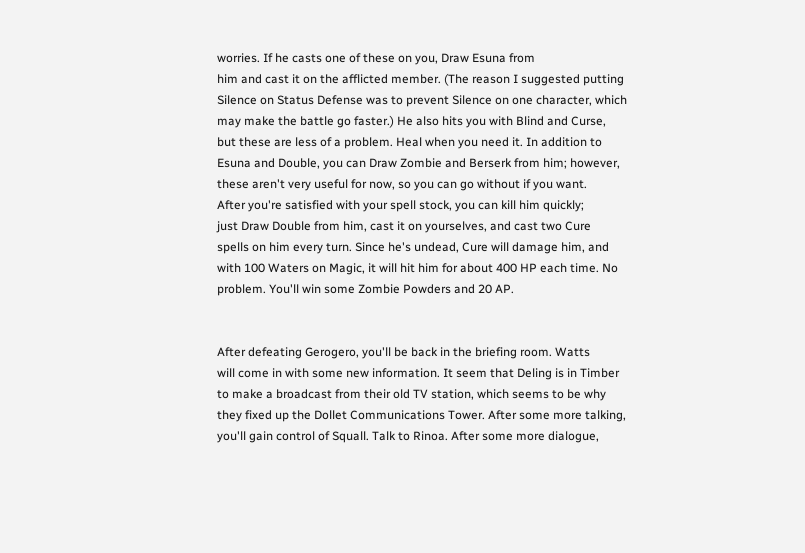worries. If he casts one of these on you, Draw Esuna from
him and cast it on the afflicted member. (The reason I suggested putting
Silence on Status Defense was to prevent Silence on one character, which
may make the battle go faster.) He also hits you with Blind and Curse,
but these are less of a problem. Heal when you need it. In addition to
Esuna and Double, you can Draw Zombie and Berserk from him; however,
these aren't very useful for now, so you can go without if you want.
After you're satisfied with your spell stock, you can kill him quickly;
just Draw Double from him, cast it on yourselves, and cast two Cure
spells on him every turn. Since he's undead, Cure will damage him, and
with 100 Waters on Magic, it will hit him for about 400 HP each time. No
problem. You'll win some Zombie Powders and 20 AP.


After defeating Gerogero, you'll be back in the briefing room. Watts
will come in with some new information. It seem that Deling is in Timber
to make a broadcast from their old TV station, which seems to be why
they fixed up the Dollet Communications Tower. After some more talking,
you'll gain control of Squall. Talk to Rinoa. After some more dialogue,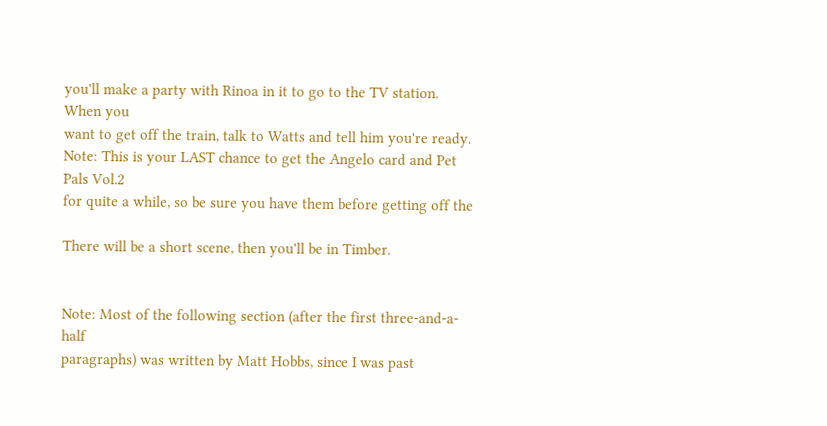you'll make a party with Rinoa in it to go to the TV station. When you
want to get off the train, talk to Watts and tell him you're ready.
Note: This is your LAST chance to get the Angelo card and Pet Pals Vol.2
for quite a while, so be sure you have them before getting off the

There will be a short scene, then you'll be in Timber.


Note: Most of the following section (after the first three-and-a-half
paragraphs) was written by Matt Hobbs, since I was past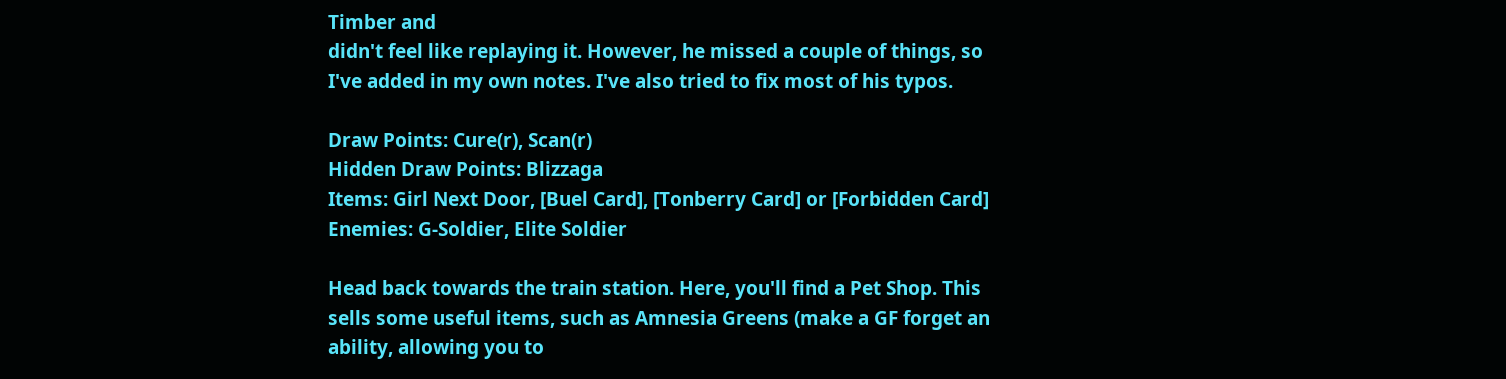Timber and
didn't feel like replaying it. However, he missed a couple of things, so
I've added in my own notes. I've also tried to fix most of his typos.

Draw Points: Cure(r), Scan(r)
Hidden Draw Points: Blizzaga
Items: Girl Next Door, [Buel Card], [Tonberry Card] or [Forbidden Card]
Enemies: G-Soldier, Elite Soldier

Head back towards the train station. Here, you'll find a Pet Shop. This
sells some useful items, such as Amnesia Greens (make a GF forget an
ability, allowing you to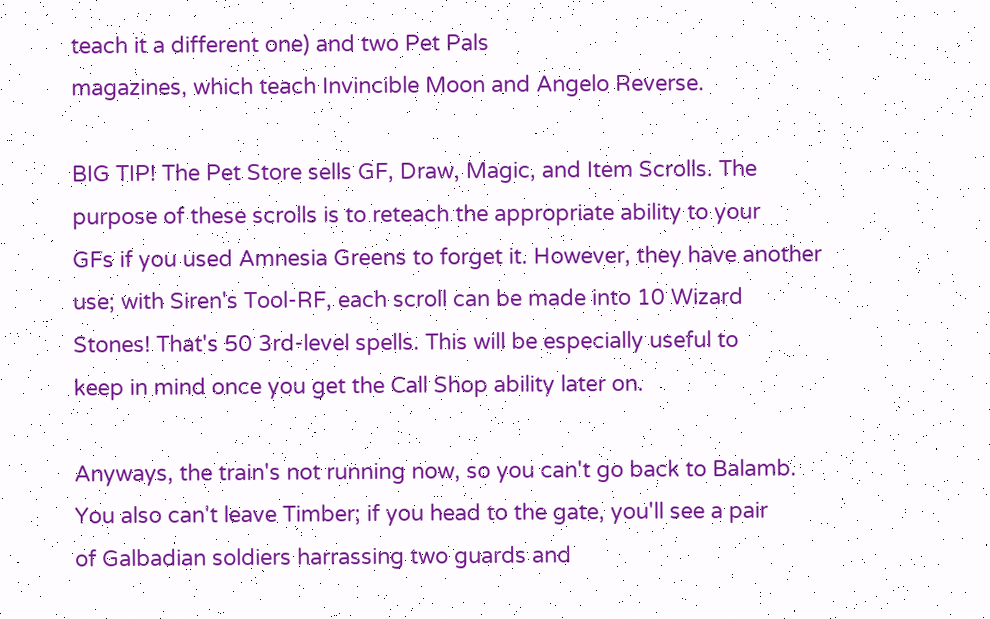teach it a different one) and two Pet Pals
magazines, which teach Invincible Moon and Angelo Reverse.

BIG TIP! The Pet Store sells GF, Draw, Magic, and Item Scrolls. The
purpose of these scrolls is to reteach the appropriate ability to your
GFs if you used Amnesia Greens to forget it. However, they have another
use; with Siren's Tool-RF, each scroll can be made into 10 Wizard
Stones! That's 50 3rd-level spells. This will be especially useful to
keep in mind once you get the Call Shop ability later on.

Anyways, the train's not running now, so you can't go back to Balamb.
You also can't leave Timber; if you head to the gate, you'll see a pair
of Galbadian soldiers harrassing two guards and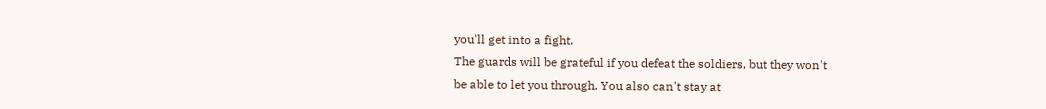you'll get into a fight.
The guards will be grateful if you defeat the soldiers, but they won't
be able to let you through. You also can't stay at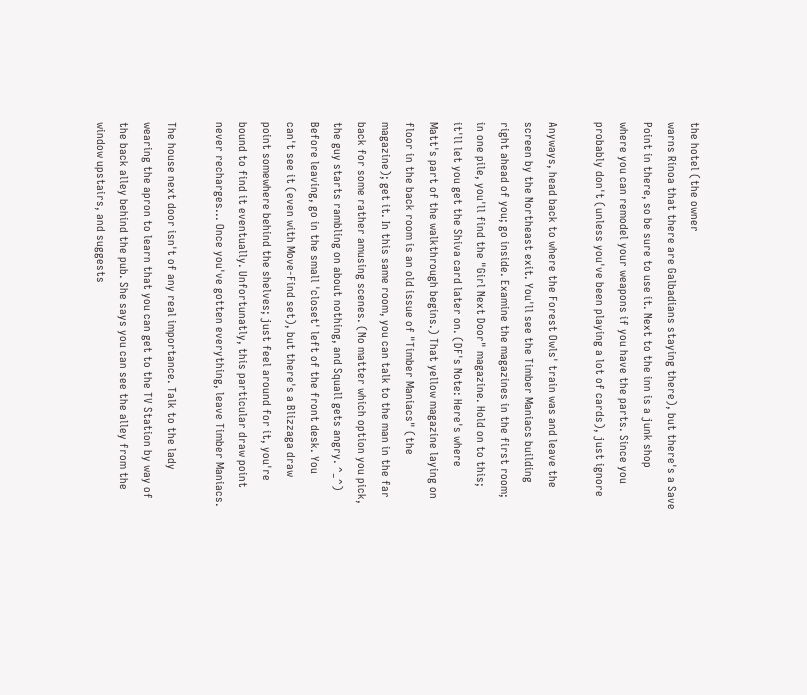the hotel (the owner
warns Rinoa that there are Galbadians staying there), but there's a Save
Point in there, so be sure to use it. Next to the inn is a junk shop
where you can remodel your weapons if you have the parts. Since you
probably don't (unless you've been playing a lot of cards), just ignore

Anyways, head back to where the Forest Owls' train was and leave the
screen by the Northeast exit. You'll see the Timber Maniacs building
right ahead of you; go inside. Examine the magazines in the first room;
in one pile, you'll find the "Girl Next Door" magazine. Hold on to this;
it'll let you get the Shiva card later on. (DF's Note: Here's where
Matt's part of the walkthrough begins.) That yellow magazine laying on
floor in the back room is an old issue of "Timber Maniacs" (the
magazine); get it. In this same room, you can talk to the man in the far
back for some rather amusing scenes. (No matter which option you pick,
the guy starts rambling on about nothing, and Squall gets angry. ^_^)
Before leaving, go in the small 'closet' left of the front desk. You
can't see it (even with Move-Find set), but there's a Blizzaga draw
point somewhere behind the shelves; just feel around for it, you're
bound to find it eventually. Unfortunatly, this particular draw point
never recharges... Once you've gotten everything, leave Timber Maniacs.

The house next door isn't of any real importance. Talk to the lady
wearing the apron to learn that you can get to the TV Station by way of
the back alley behind the pub. She says you can see the alley from the
window upstairs, and suggests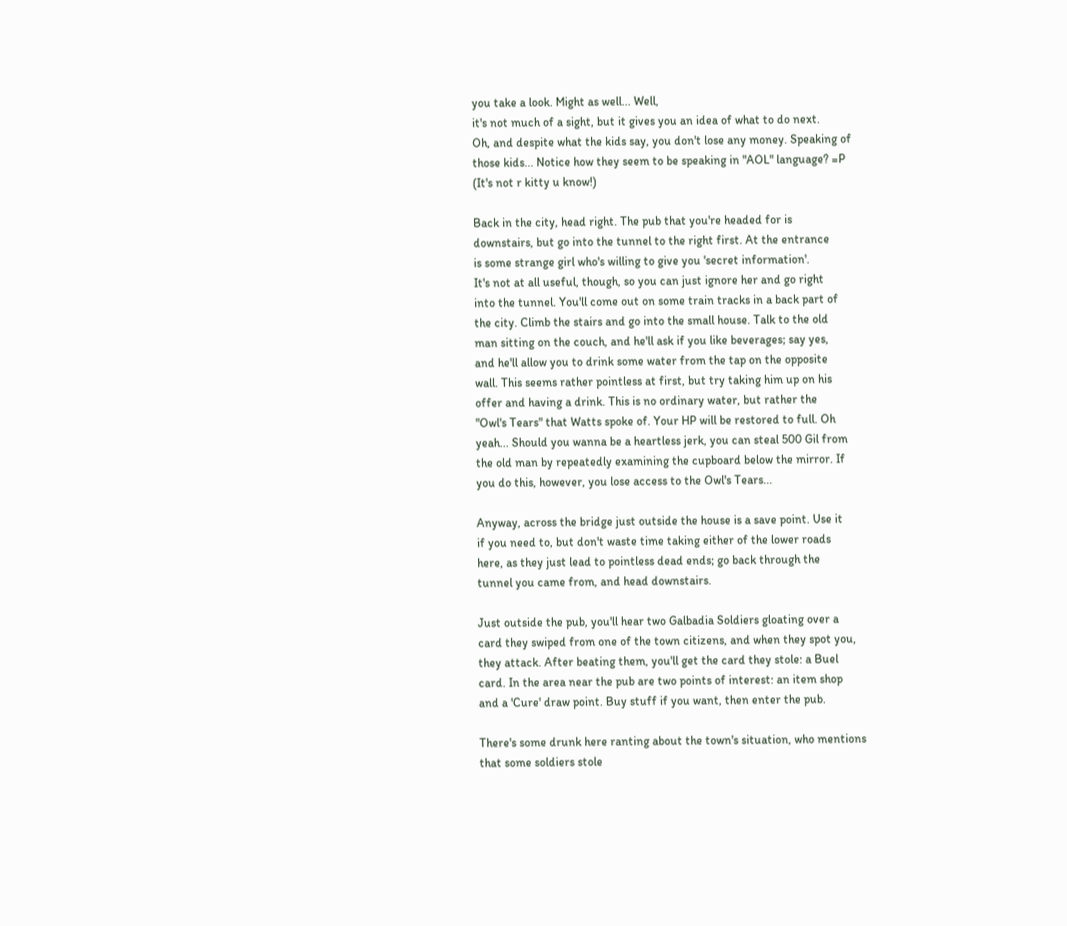you take a look. Might as well... Well,
it's not much of a sight, but it gives you an idea of what to do next.
Oh, and despite what the kids say, you don't lose any money. Speaking of
those kids... Notice how they seem to be speaking in "AOL" language? =P
(It's not r kitty u know!)

Back in the city, head right. The pub that you're headed for is
downstairs, but go into the tunnel to the right first. At the entrance
is some strange girl who's willing to give you 'secret information'.
It's not at all useful, though, so you can just ignore her and go right
into the tunnel. You'll come out on some train tracks in a back part of
the city. Climb the stairs and go into the small house. Talk to the old
man sitting on the couch, and he'll ask if you like beverages; say yes,
and he'll allow you to drink some water from the tap on the opposite
wall. This seems rather pointless at first, but try taking him up on his
offer and having a drink. This is no ordinary water, but rather the
"Owl's Tears" that Watts spoke of. Your HP will be restored to full. Oh
yeah... Should you wanna be a heartless jerk, you can steal 500 Gil from
the old man by repeatedly examining the cupboard below the mirror. If
you do this, however, you lose access to the Owl's Tears...

Anyway, across the bridge just outside the house is a save point. Use it
if you need to, but don't waste time taking either of the lower roads
here, as they just lead to pointless dead ends; go back through the
tunnel you came from, and head downstairs.

Just outside the pub, you'll hear two Galbadia Soldiers gloating over a
card they swiped from one of the town citizens, and when they spot you,
they attack. After beating them, you'll get the card they stole: a Buel
card. In the area near the pub are two points of interest: an item shop
and a 'Cure' draw point. Buy stuff if you want, then enter the pub.

There's some drunk here ranting about the town's situation, who mentions
that some soldiers stole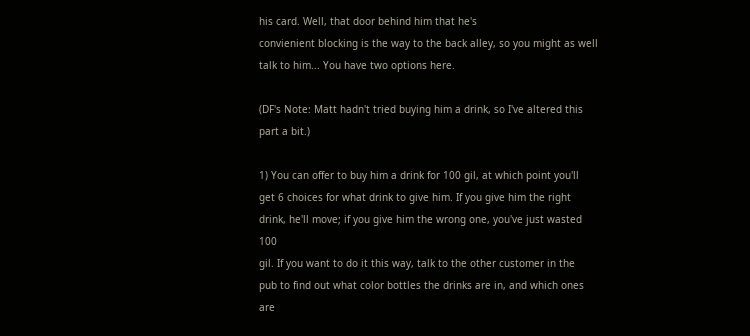his card. Well, that door behind him that he's
convienient blocking is the way to the back alley, so you might as well
talk to him... You have two options here.

(DF's Note: Matt hadn't tried buying him a drink, so I've altered this
part a bit.)

1) You can offer to buy him a drink for 100 gil, at which point you'll
get 6 choices for what drink to give him. If you give him the right
drink, he'll move; if you give him the wrong one, you've just wasted 100
gil. If you want to do it this way, talk to the other customer in the
pub to find out what color bottles the drinks are in, and which ones are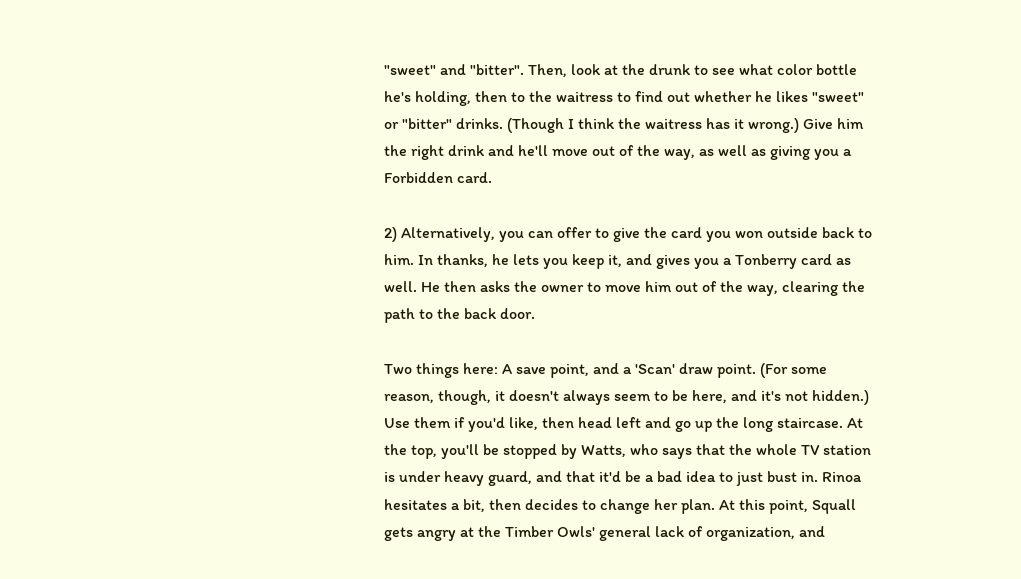"sweet" and "bitter". Then, look at the drunk to see what color bottle
he's holding, then to the waitress to find out whether he likes "sweet"
or "bitter" drinks. (Though I think the waitress has it wrong.) Give him
the right drink and he'll move out of the way, as well as giving you a
Forbidden card.

2) Alternatively, you can offer to give the card you won outside back to
him. In thanks, he lets you keep it, and gives you a Tonberry card as
well. He then asks the owner to move him out of the way, clearing the
path to the back door.

Two things here: A save point, and a 'Scan' draw point. (For some
reason, though, it doesn't always seem to be here, and it's not hidden.)
Use them if you'd like, then head left and go up the long staircase. At
the top, you'll be stopped by Watts, who says that the whole TV station
is under heavy guard, and that it'd be a bad idea to just bust in. Rinoa
hesitates a bit, then decides to change her plan. At this point, Squall
gets angry at the Timber Owls' general lack of organization, and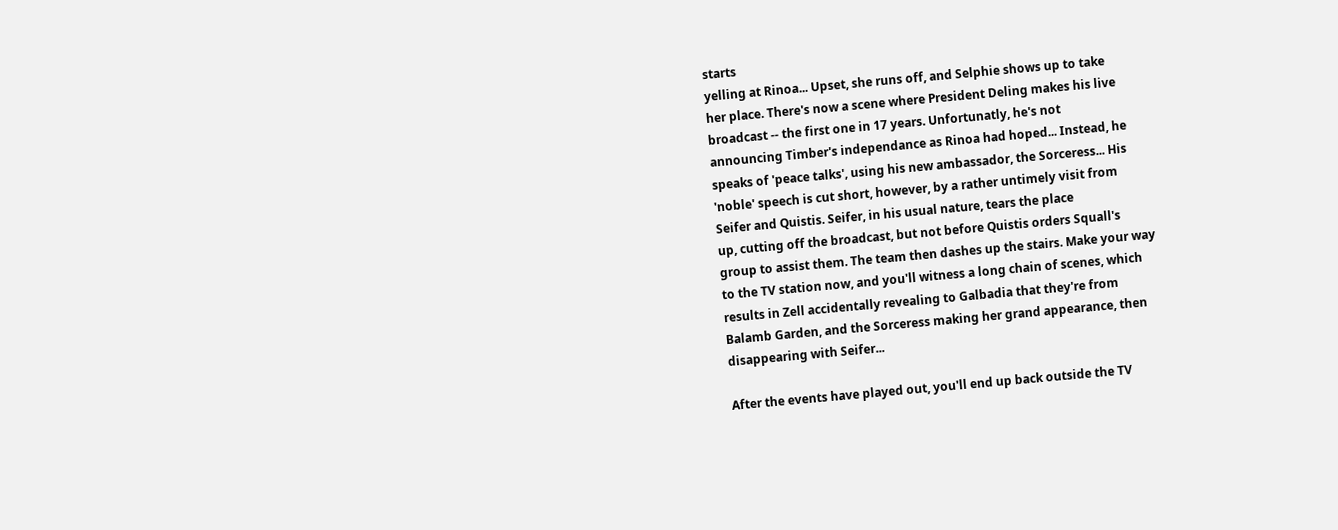starts
yelling at Rinoa... Upset, she runs off, and Selphie shows up to take
her place. There's now a scene where President Deling makes his live
broadcast -- the first one in 17 years. Unfortunatly, he's not
announcing Timber's independance as Rinoa had hoped... Instead, he
speaks of 'peace talks', using his new ambassador, the Sorceress... His
'noble' speech is cut short, however, by a rather untimely visit from
Seifer and Quistis. Seifer, in his usual nature, tears the place
up, cutting off the broadcast, but not before Quistis orders Squall's
group to assist them. The team then dashes up the stairs. Make your way
to the TV station now, and you'll witness a long chain of scenes, which
results in Zell accidentally revealing to Galbadia that they're from
Balamb Garden, and the Sorceress making her grand appearance, then
disappearing with Seifer...

After the events have played out, you'll end up back outside the TV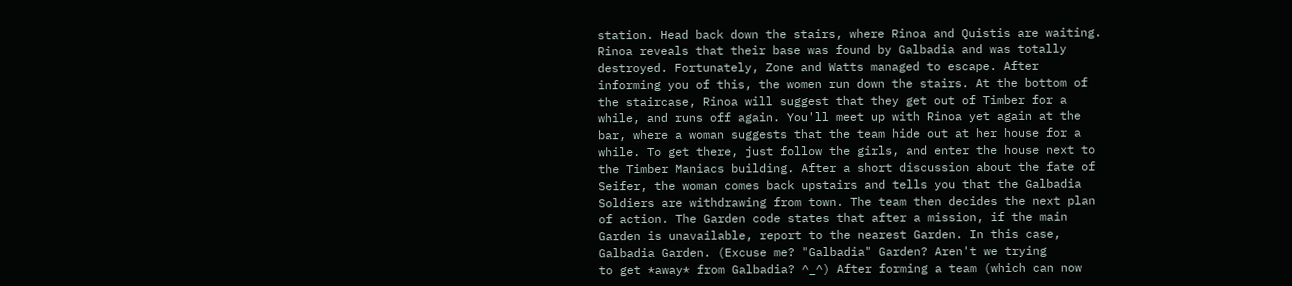station. Head back down the stairs, where Rinoa and Quistis are waiting.
Rinoa reveals that their base was found by Galbadia and was totally
destroyed. Fortunately, Zone and Watts managed to escape. After
informing you of this, the women run down the stairs. At the bottom of
the staircase, Rinoa will suggest that they get out of Timber for a
while, and runs off again. You'll meet up with Rinoa yet again at the
bar, where a woman suggests that the team hide out at her house for a
while. To get there, just follow the girls, and enter the house next to
the Timber Maniacs building. After a short discussion about the fate of
Seifer, the woman comes back upstairs and tells you that the Galbadia
Soldiers are withdrawing from town. The team then decides the next plan
of action. The Garden code states that after a mission, if the main
Garden is unavailable, report to the nearest Garden. In this case,
Galbadia Garden. (Excuse me? "Galbadia" Garden? Aren't we trying
to get *away* from Galbadia? ^_^) After forming a team (which can now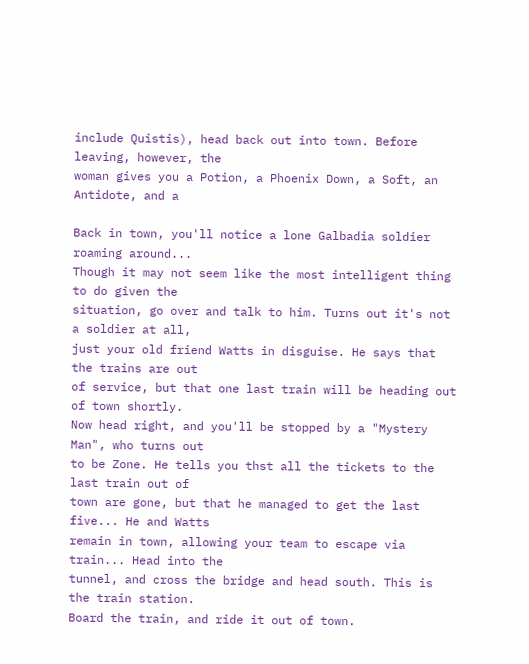include Quistis), head back out into town. Before leaving, however, the
woman gives you a Potion, a Phoenix Down, a Soft, an Antidote, and a

Back in town, you'll notice a lone Galbadia soldier roaming around...
Though it may not seem like the most intelligent thing to do given the
situation, go over and talk to him. Turns out it's not a soldier at all,
just your old friend Watts in disguise. He says that the trains are out
of service, but that one last train will be heading out of town shortly.
Now head right, and you'll be stopped by a "Mystery Man", who turns out
to be Zone. He tells you thst all the tickets to the last train out of
town are gone, but that he managed to get the last five... He and Watts
remain in town, allowing your team to escape via train... Head into the
tunnel, and cross the bridge and head south. This is the train station.
Board the train, and ride it out of town.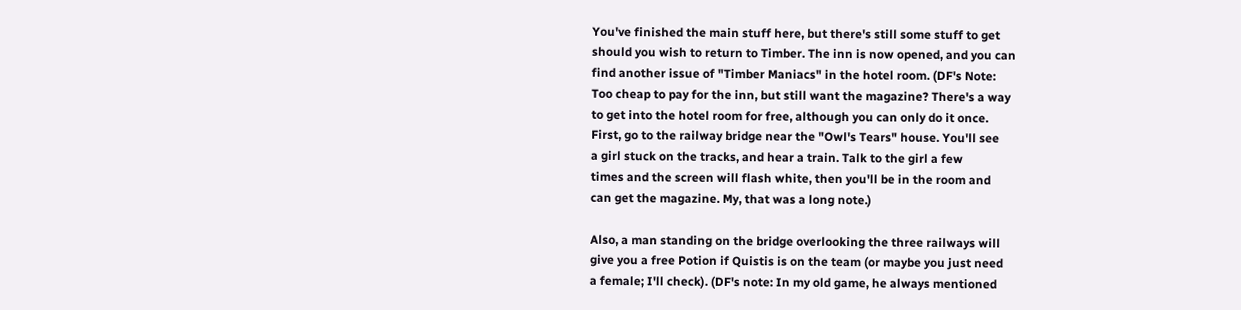You've finished the main stuff here, but there's still some stuff to get
should you wish to return to Timber. The inn is now opened, and you can
find another issue of "Timber Maniacs" in the hotel room. (DF's Note:
Too cheap to pay for the inn, but still want the magazine? There's a way
to get into the hotel room for free, although you can only do it once.
First, go to the railway bridge near the "Owl's Tears" house. You'll see
a girl stuck on the tracks, and hear a train. Talk to the girl a few
times and the screen will flash white, then you'll be in the room and
can get the magazine. My, that was a long note.)

Also, a man standing on the bridge overlooking the three railways will
give you a free Potion if Quistis is on the team (or maybe you just need
a female; I'll check). (DF's note: In my old game, he always mentioned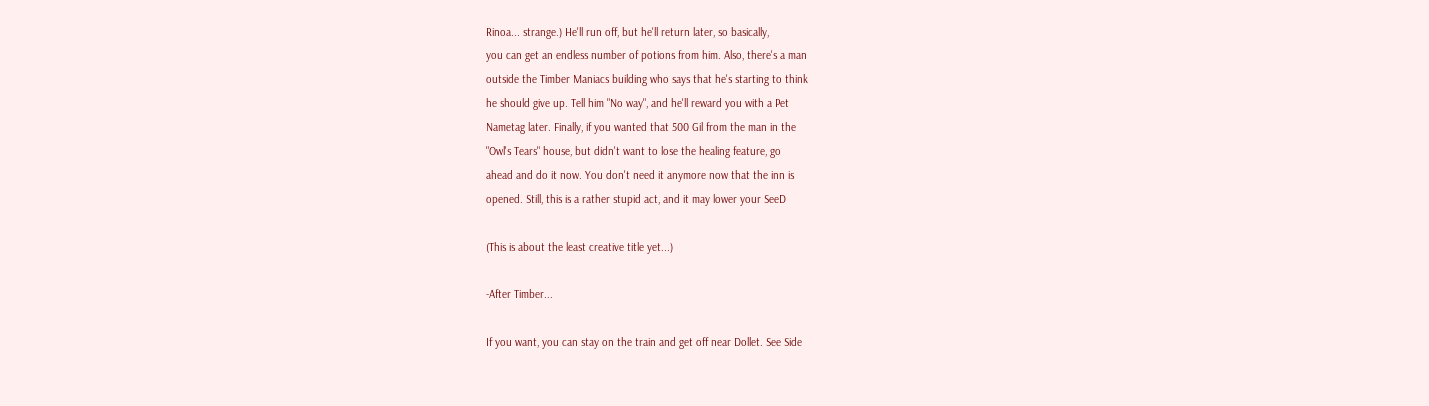Rinoa... strange.) He'll run off, but he'll return later, so basically,
you can get an endless number of potions from him. Also, there's a man
outside the Timber Maniacs building who says that he's starting to think
he should give up. Tell him "No way", and he'll reward you with a Pet
Nametag later. Finally, if you wanted that 500 Gil from the man in the
"Owl's Tears" house, but didn't want to lose the healing feature, go
ahead and do it now. You don't need it anymore now that the inn is
opened. Still, this is a rather stupid act, and it may lower your SeeD

(This is about the least creative title yet...)

-After Timber...

If you want, you can stay on the train and get off near Dollet. See Side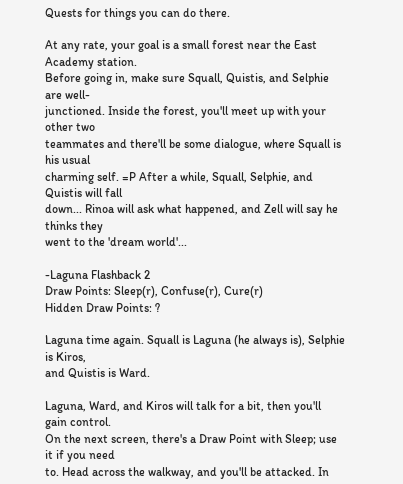Quests for things you can do there.

At any rate, your goal is a small forest near the East Academy station.
Before going in, make sure Squall, Quistis, and Selphie are well-
junctioned. Inside the forest, you'll meet up with your other two
teammates and there'll be some dialogue, where Squall is his usual
charming self. =P After a while, Squall, Selphie, and Quistis will fall
down... Rinoa will ask what happened, and Zell will say he thinks they
went to the 'dream world'...

-Laguna Flashback 2
Draw Points: Sleep(r), Confuse(r), Cure(r)
Hidden Draw Points: ?

Laguna time again. Squall is Laguna (he always is), Selphie is Kiros,
and Quistis is Ward.

Laguna, Ward, and Kiros will talk for a bit, then you'll gain control.
On the next screen, there's a Draw Point with Sleep; use it if you need
to. Head across the walkway, and you'll be attacked. In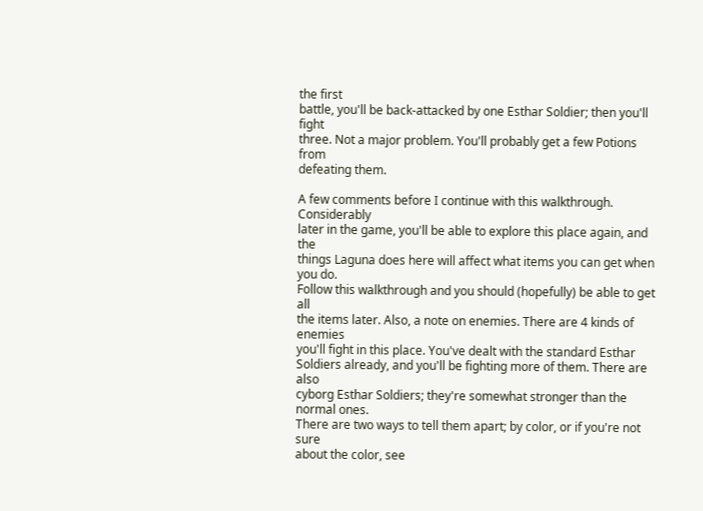the first
battle, you'll be back-attacked by one Esthar Soldier; then you'll fight
three. Not a major problem. You'll probably get a few Potions from
defeating them.

A few comments before I continue with this walkthrough. Considerably
later in the game, you'll be able to explore this place again, and the
things Laguna does here will affect what items you can get when you do.
Follow this walkthrough and you should (hopefully) be able to get all
the items later. Also, a note on enemies. There are 4 kinds of enemies
you'll fight in this place. You've dealt with the standard Esthar
Soldiers already, and you'll be fighting more of them. There are also
cyborg Esthar Soldiers; they're somewhat stronger than the normal ones.
There are two ways to tell them apart; by color, or if you're not sure
about the color, see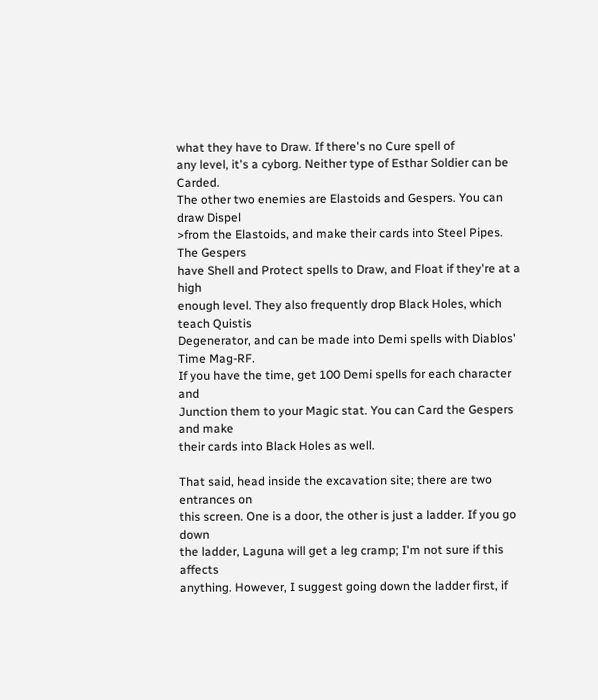what they have to Draw. If there's no Cure spell of
any level, it's a cyborg. Neither type of Esthar Soldier can be Carded.
The other two enemies are Elastoids and Gespers. You can draw Dispel
>from the Elastoids, and make their cards into Steel Pipes. The Gespers
have Shell and Protect spells to Draw, and Float if they're at a high
enough level. They also frequently drop Black Holes, which teach Quistis
Degenerator, and can be made into Demi spells with Diablos' Time Mag-RF.
If you have the time, get 100 Demi spells for each character and
Junction them to your Magic stat. You can Card the Gespers and make
their cards into Black Holes as well.

That said, head inside the excavation site; there are two entrances on
this screen. One is a door, the other is just a ladder. If you go down
the ladder, Laguna will get a leg cramp; I'm not sure if this affects
anything. However, I suggest going down the ladder first, if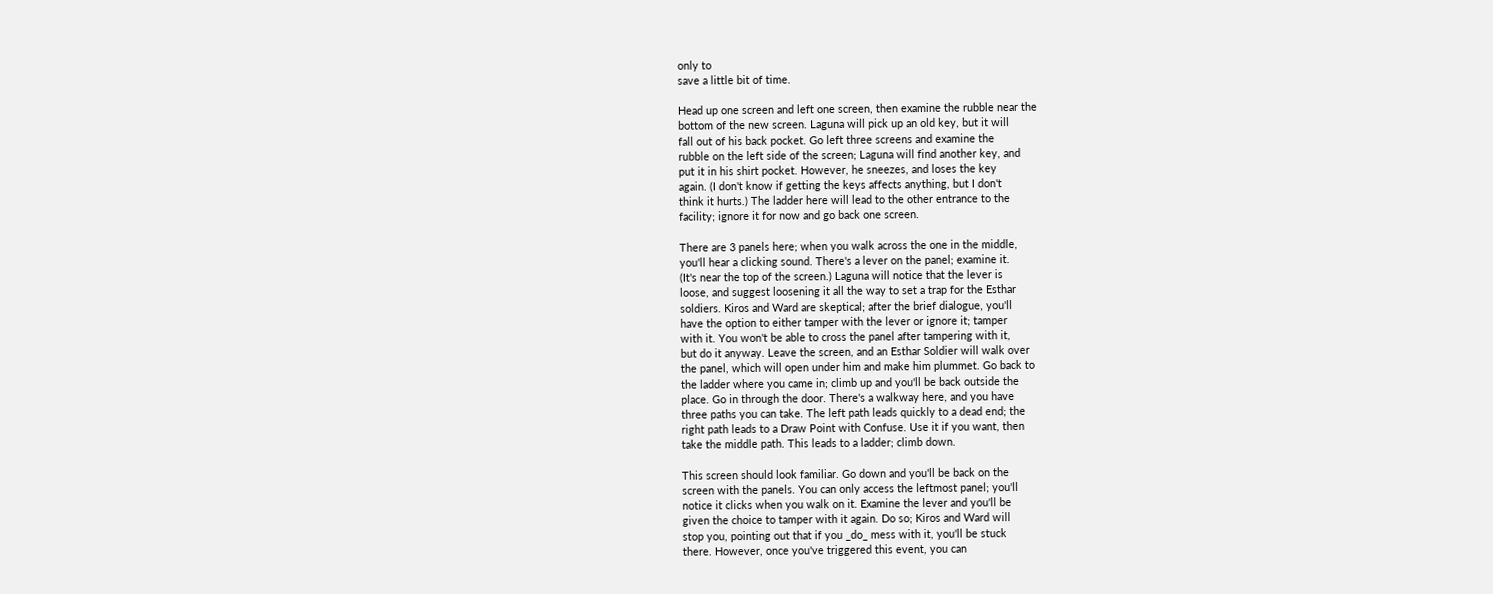only to
save a little bit of time.

Head up one screen and left one screen, then examine the rubble near the
bottom of the new screen. Laguna will pick up an old key, but it will
fall out of his back pocket. Go left three screens and examine the
rubble on the left side of the screen; Laguna will find another key, and
put it in his shirt pocket. However, he sneezes, and loses the key
again. (I don't know if getting the keys affects anything, but I don't
think it hurts.) The ladder here will lead to the other entrance to the
facility; ignore it for now and go back one screen.

There are 3 panels here; when you walk across the one in the middle,
you'll hear a clicking sound. There's a lever on the panel; examine it.
(It's near the top of the screen.) Laguna will notice that the lever is
loose, and suggest loosening it all the way to set a trap for the Esthar
soldiers. Kiros and Ward are skeptical; after the brief dialogue, you'll
have the option to either tamper with the lever or ignore it; tamper
with it. You won't be able to cross the panel after tampering with it,
but do it anyway. Leave the screen, and an Esthar Soldier will walk over
the panel, which will open under him and make him plummet. Go back to
the ladder where you came in; climb up and you'll be back outside the
place. Go in through the door. There's a walkway here, and you have
three paths you can take. The left path leads quickly to a dead end; the
right path leads to a Draw Point with Confuse. Use it if you want, then
take the middle path. This leads to a ladder; climb down.

This screen should look familiar. Go down and you'll be back on the
screen with the panels. You can only access the leftmost panel; you'll
notice it clicks when you walk on it. Examine the lever and you'll be
given the choice to tamper with it again. Do so; Kiros and Ward will
stop you, pointing out that if you _do_ mess with it, you'll be stuck
there. However, once you've triggered this event, you can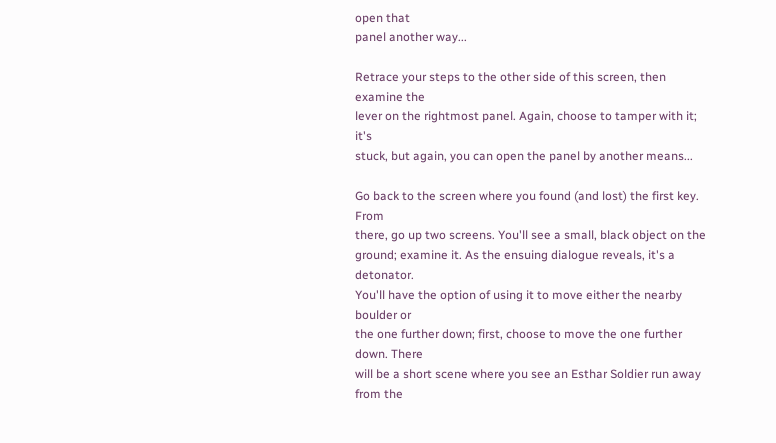open that
panel another way...

Retrace your steps to the other side of this screen, then examine the
lever on the rightmost panel. Again, choose to tamper with it; it's
stuck, but again, you can open the panel by another means...

Go back to the screen where you found (and lost) the first key. From
there, go up two screens. You'll see a small, black object on the
ground; examine it. As the ensuing dialogue reveals, it's a detonator.
You'll have the option of using it to move either the nearby boulder or
the one further down; first, choose to move the one further down. There
will be a short scene where you see an Esthar Soldier run away from the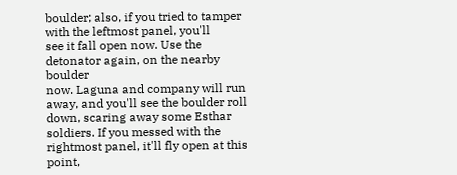boulder; also, if you tried to tamper with the leftmost panel, you'll
see it fall open now. Use the detonator again, on the nearby boulder
now. Laguna and company will run away, and you'll see the boulder roll
down, scaring away some Esthar soldiers. If you messed with the
rightmost panel, it'll fly open at this point,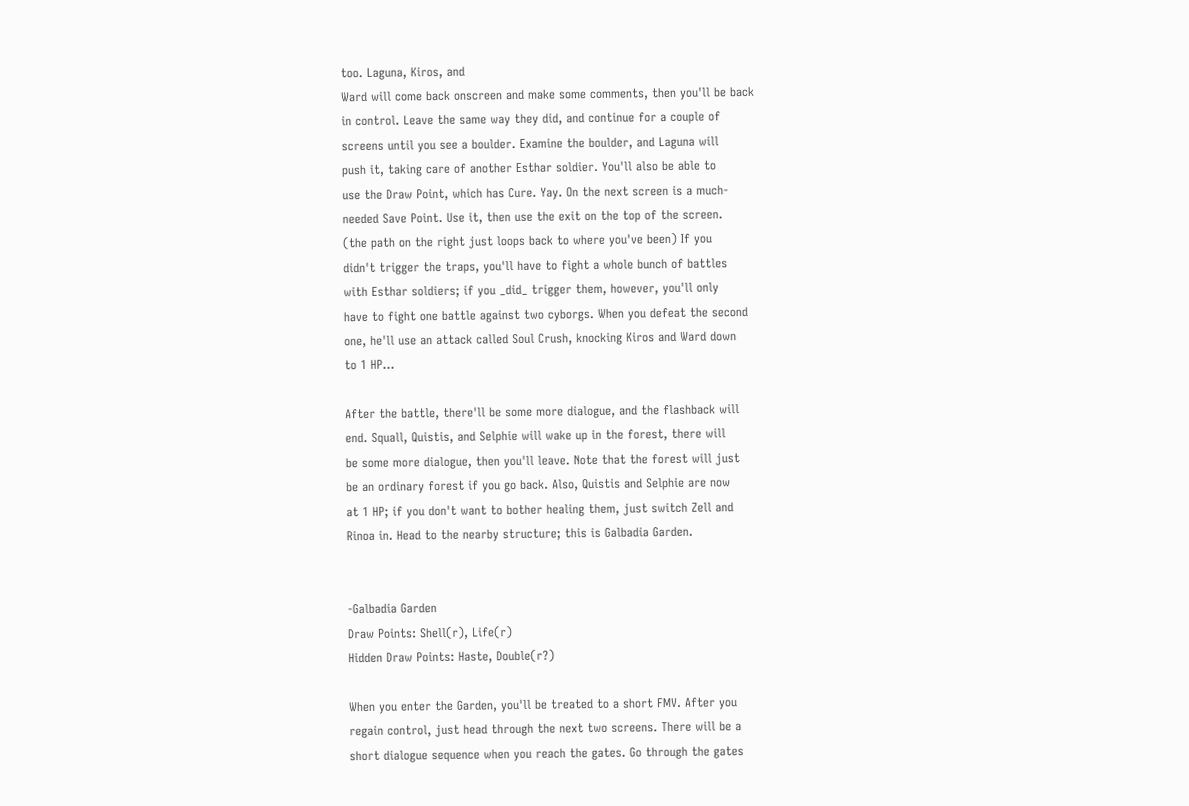too. Laguna, Kiros, and
Ward will come back onscreen and make some comments, then you'll be back
in control. Leave the same way they did, and continue for a couple of
screens until you see a boulder. Examine the boulder, and Laguna will
push it, taking care of another Esthar soldier. You'll also be able to
use the Draw Point, which has Cure. Yay. On the next screen is a much-
needed Save Point. Use it, then use the exit on the top of the screen.
(the path on the right just loops back to where you've been) If you
didn't trigger the traps, you'll have to fight a whole bunch of battles
with Esthar soldiers; if you _did_ trigger them, however, you'll only
have to fight one battle against two cyborgs. When you defeat the second
one, he'll use an attack called Soul Crush, knocking Kiros and Ward down
to 1 HP...

After the battle, there'll be some more dialogue, and the flashback will
end. Squall, Quistis, and Selphie will wake up in the forest, there will
be some more dialogue, then you'll leave. Note that the forest will just
be an ordinary forest if you go back. Also, Quistis and Selphie are now
at 1 HP; if you don't want to bother healing them, just switch Zell and
Rinoa in. Head to the nearby structure; this is Galbadia Garden.


-Galbadia Garden
Draw Points: Shell(r), Life(r)
Hidden Draw Points: Haste, Double(r?)

When you enter the Garden, you'll be treated to a short FMV. After you
regain control, just head through the next two screens. There will be a
short dialogue sequence when you reach the gates. Go through the gates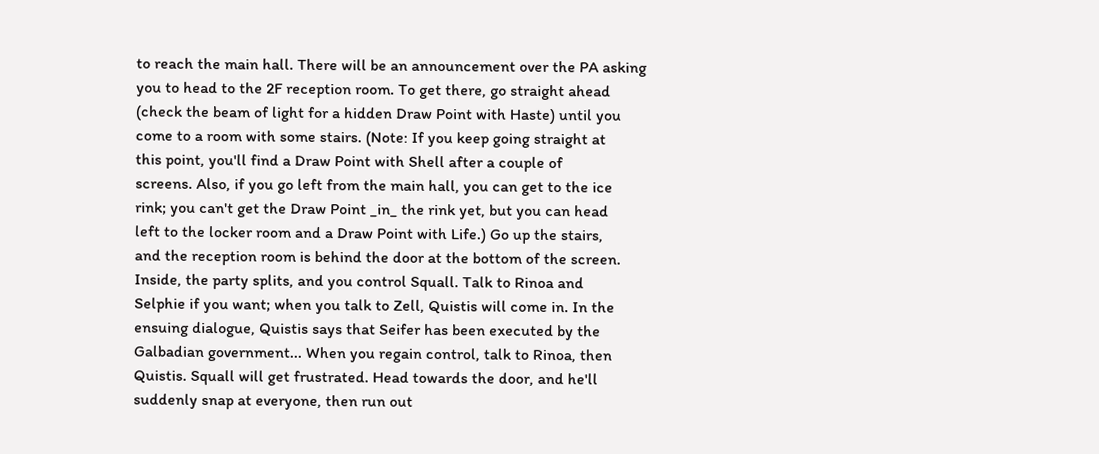to reach the main hall. There will be an announcement over the PA asking
you to head to the 2F reception room. To get there, go straight ahead
(check the beam of light for a hidden Draw Point with Haste) until you
come to a room with some stairs. (Note: If you keep going straight at
this point, you'll find a Draw Point with Shell after a couple of
screens. Also, if you go left from the main hall, you can get to the ice
rink; you can't get the Draw Point _in_ the rink yet, but you can head
left to the locker room and a Draw Point with Life.) Go up the stairs,
and the reception room is behind the door at the bottom of the screen.
Inside, the party splits, and you control Squall. Talk to Rinoa and
Selphie if you want; when you talk to Zell, Quistis will come in. In the
ensuing dialogue, Quistis says that Seifer has been executed by the
Galbadian government... When you regain control, talk to Rinoa, then
Quistis. Squall will get frustrated. Head towards the door, and he'll
suddenly snap at everyone, then run out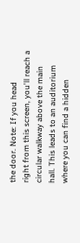the door. Note: If you head
right from this screen, you'll reach a circular walkway above the main
hall. This leads to an auditorium where you can find a hidden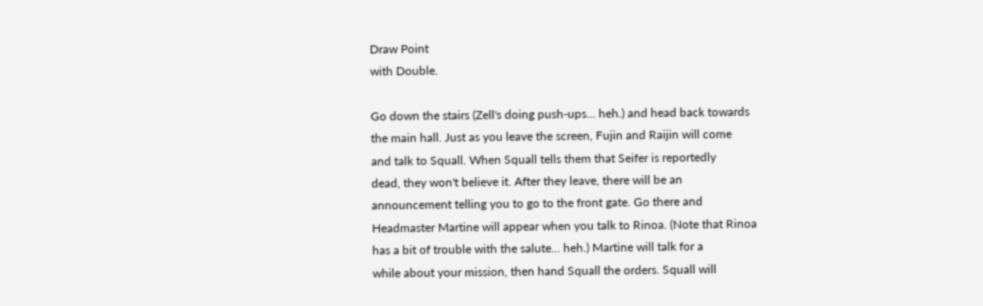Draw Point
with Double.

Go down the stairs (Zell's doing push-ups... heh.) and head back towards
the main hall. Just as you leave the screen, Fujin and Raijin will come
and talk to Squall. When Squall tells them that Seifer is reportedly
dead, they won't believe it. After they leave, there will be an
announcement telling you to go to the front gate. Go there and
Headmaster Martine will appear when you talk to Rinoa. (Note that Rinoa
has a bit of trouble with the salute... heh.) Martine will talk for a
while about your mission, then hand Squall the orders. Squall will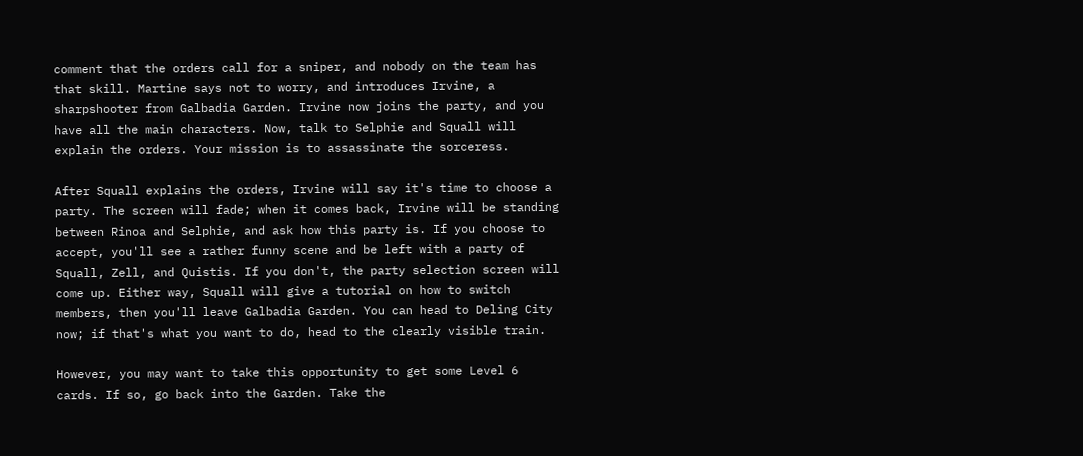comment that the orders call for a sniper, and nobody on the team has
that skill. Martine says not to worry, and introduces Irvine, a
sharpshooter from Galbadia Garden. Irvine now joins the party, and you
have all the main characters. Now, talk to Selphie and Squall will
explain the orders. Your mission is to assassinate the sorceress.

After Squall explains the orders, Irvine will say it's time to choose a
party. The screen will fade; when it comes back, Irvine will be standing
between Rinoa and Selphie, and ask how this party is. If you choose to
accept, you'll see a rather funny scene and be left with a party of
Squall, Zell, and Quistis. If you don't, the party selection screen will
come up. Either way, Squall will give a tutorial on how to switch
members, then you'll leave Galbadia Garden. You can head to Deling City
now; if that's what you want to do, head to the clearly visible train.

However, you may want to take this opportunity to get some Level 6
cards. If so, go back into the Garden. Take the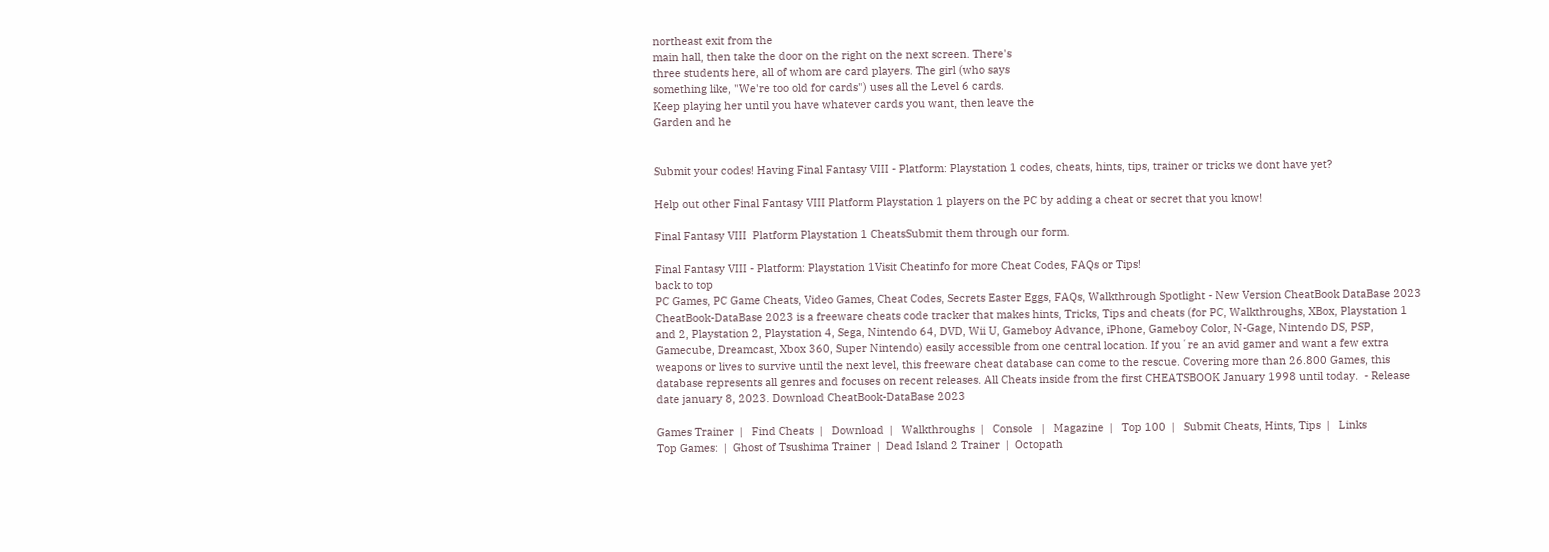northeast exit from the
main hall, then take the door on the right on the next screen. There's
three students here, all of whom are card players. The girl (who says
something like, "We're too old for cards") uses all the Level 6 cards.
Keep playing her until you have whatever cards you want, then leave the
Garden and he


Submit your codes! Having Final Fantasy VIII - Platform: Playstation 1 codes, cheats, hints, tips, trainer or tricks we dont have yet?

Help out other Final Fantasy VIII Platform Playstation 1 players on the PC by adding a cheat or secret that you know!

Final Fantasy VIII  Platform Playstation 1 CheatsSubmit them through our form.

Final Fantasy VIII - Platform: Playstation 1Visit Cheatinfo for more Cheat Codes, FAQs or Tips!
back to top
PC Games, PC Game Cheats, Video Games, Cheat Codes, Secrets Easter Eggs, FAQs, Walkthrough Spotlight - New Version CheatBook DataBase 2023
CheatBook-DataBase 2023 is a freeware cheats code tracker that makes hints, Tricks, Tips and cheats (for PC, Walkthroughs, XBox, Playstation 1 and 2, Playstation 2, Playstation 4, Sega, Nintendo 64, DVD, Wii U, Gameboy Advance, iPhone, Gameboy Color, N-Gage, Nintendo DS, PSP, Gamecube, Dreamcast, Xbox 360, Super Nintendo) easily accessible from one central location. If you´re an avid gamer and want a few extra weapons or lives to survive until the next level, this freeware cheat database can come to the rescue. Covering more than 26.800 Games, this database represents all genres and focuses on recent releases. All Cheats inside from the first CHEATSBOOK January 1998 until today.  - Release date january 8, 2023. Download CheatBook-DataBase 2023

Games Trainer  |   Find Cheats  |   Download  |   Walkthroughs  |   Console   |   Magazine  |   Top 100  |   Submit Cheats, Hints, Tips  |   Links
Top Games:  |  Ghost of Tsushima Trainer  |  Dead Island 2 Trainer  |  Octopath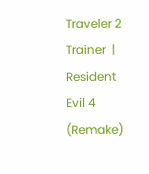Traveler 2 Trainer  |  Resident Evil 4 (Remake)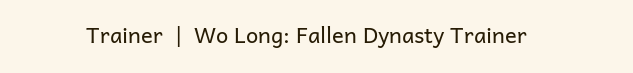Trainer  |  Wo Long: Fallen Dynasty Trainer